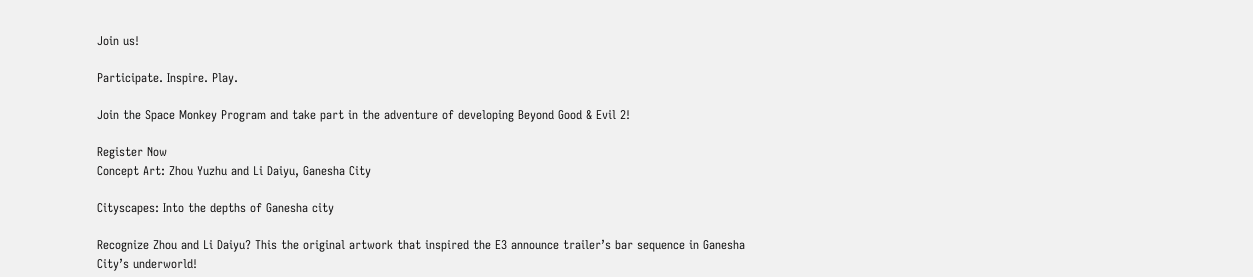Join us!

Participate. Inspire. Play.

Join the Space Monkey Program and take part in the adventure of developing Beyond Good & Evil 2!

Register Now
Concept Art: Zhou Yuzhu and Li Daiyu, Ganesha City

Cityscapes: Into the depths of Ganesha city

Recognize Zhou and Li Daiyu? This the original artwork that inspired the E3 announce trailer’s bar sequence in Ganesha City’s underworld!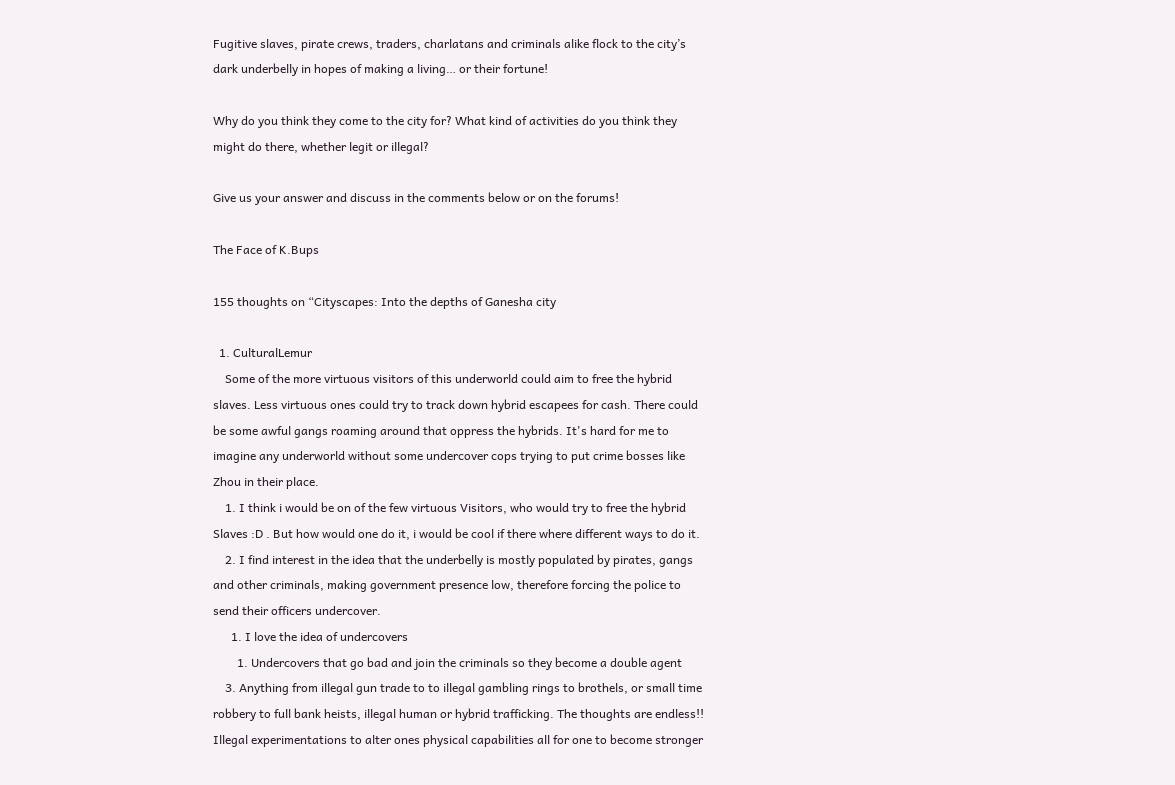Fugitive slaves, pirate crews, traders, charlatans and criminals alike flock to the city’s dark underbelly in hopes of making a living… or their fortune!

Why do you think they come to the city for? What kind of activities do you think they might do there, whether legit or illegal?

Give us your answer and discuss in the comments below or on the forums!

The Face of K.Bups

155 thoughts on “Cityscapes: Into the depths of Ganesha city

  1. CulturalLemur
    Some of the more virtuous visitors of this underworld could aim to free the hybrid slaves. Less virtuous ones could try to track down hybrid escapees for cash. There could be some awful gangs roaming around that oppress the hybrids. It's hard for me to imagine any underworld without some undercover cops trying to put crime bosses like Zhou in their place.
    1. I think i would be on of the few virtuous Visitors, who would try to free the hybrid Slaves :D . But how would one do it, i would be cool if there where different ways to do it.
    2. I find interest in the idea that the underbelly is mostly populated by pirates, gangs and other criminals, making government presence low, therefore forcing the police to send their officers undercover.
      1. I love the idea of undercovers
        1. Undercovers that go bad and join the criminals so they become a double agent
    3. Anything from illegal gun trade to to illegal gambling rings to brothels, or small time robbery to full bank heists, illegal human or hybrid trafficking. The thoughts are endless!! Illegal experimentations to alter ones physical capabilities all for one to become stronger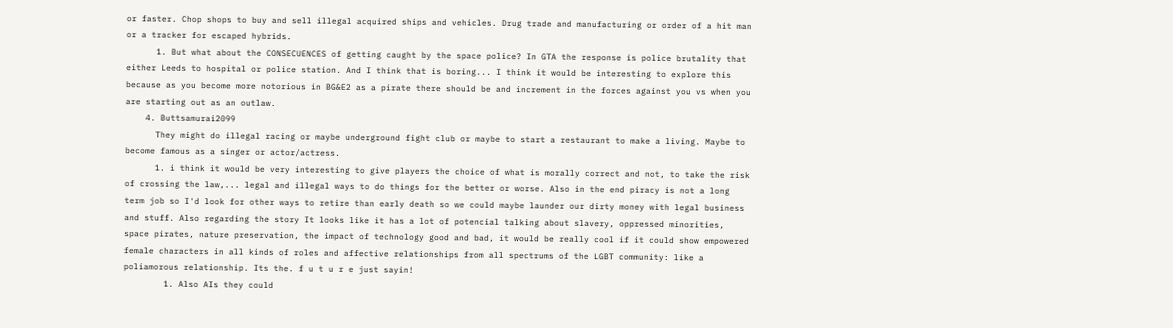or faster. Chop shops to buy and sell illegal acquired ships and vehicles. Drug trade and manufacturing or order of a hit man or a tracker for escaped hybrids.
      1. But what about the CONSECUENCES of getting caught by the space police? In GTA the response is police brutality that either Leeds to hospital or police station. And I think that is boring... I think it would be interesting to explore this because as you become more notorious in BG&E2 as a pirate there should be and increment in the forces against you vs when you are starting out as an outlaw.
    4. Buttsamurai2099
      They might do illegal racing or maybe underground fight club or maybe to start a restaurant to make a living. Maybe to become famous as a singer or actor/actress.
      1. i think it would be very interesting to give players the choice of what is morally correct and not, to take the risk of crossing the law,... legal and illegal ways to do things for the better or worse. Also in the end piracy is not a long term job so I'd look for other ways to retire than early death so we could maybe launder our dirty money with legal business and stuff. Also regarding the story It looks like it has a lot of potencial talking about slavery, oppressed minorities, space pirates, nature preservation, the impact of technology good and bad, it would be really cool if it could show empowered female characters in all kinds of roles and affective relationships from all spectrums of the LGBT community: like a poliamorous relationship. Its the. f u t u r e just sayin!
        1. Also AIs they could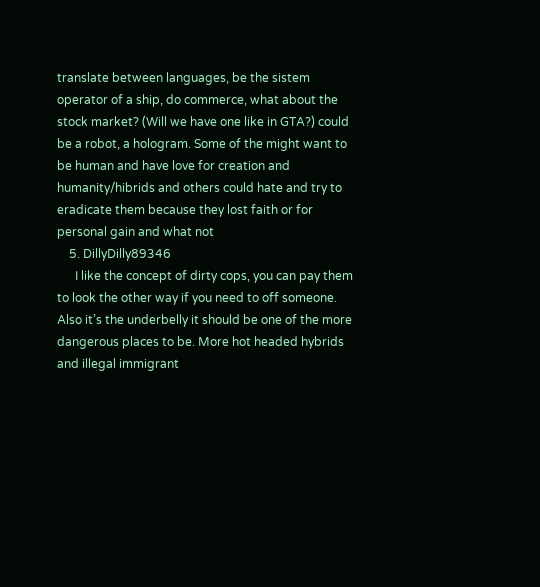translate between languages, be the sistem operator of a ship, do commerce, what about the stock market? (Will we have one like in GTA?) could be a robot, a hologram. Some of the might want to be human and have love for creation and humanity/hibrids and others could hate and try to eradicate them because they lost faith or for personal gain and what not
    5. DillyDilly89346
      I like the concept of dirty cops, you can pay them to look the other way if you need to off someone. Also it’s the underbelly it should be one of the more dangerous places to be. More hot headed hybrids and illegal immigrant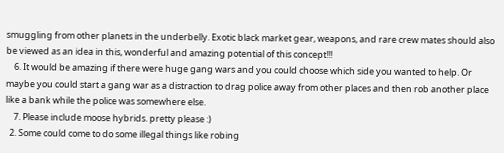smuggling from other planets in the underbelly. Exotic black market gear, weapons, and rare crew mates should also be viewed as an idea in this, wonderful and amazing potential of this concept!!!
    6. It would be amazing if there were huge gang wars and you could choose which side you wanted to help. Or maybe you could start a gang war as a distraction to drag police away from other places and then rob another place like a bank while the police was somewhere else.
    7. Please include moose hybrids. pretty please :)
  2. Some could come to do some illegal things like robing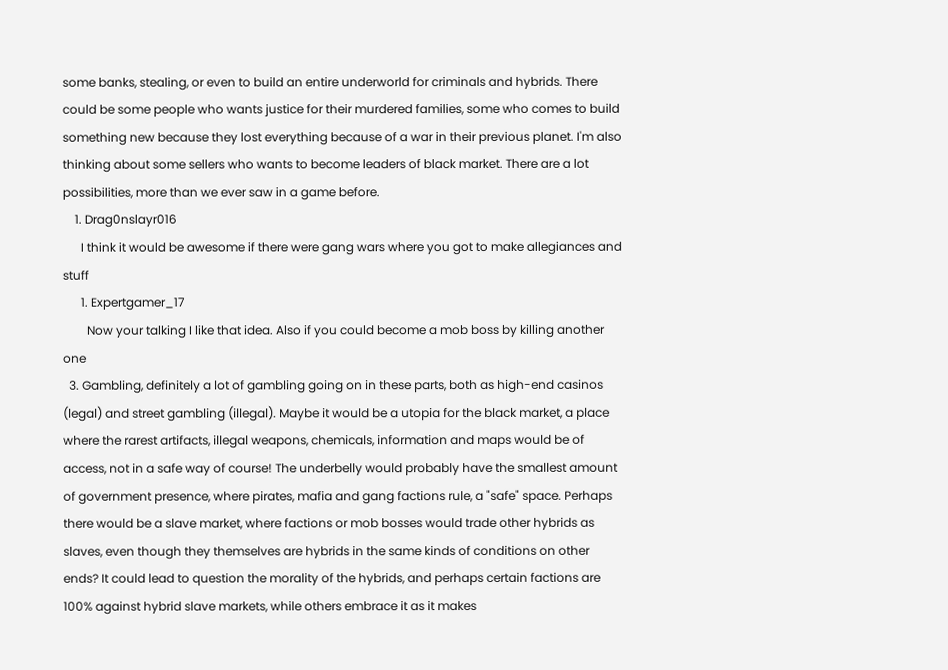some banks, stealing, or even to build an entire underworld for criminals and hybrids. There could be some people who wants justice for their murdered families, some who comes to build something new because they lost everything because of a war in their previous planet. I'm also thinking about some sellers who wants to become leaders of black market. There are a lot possibilities, more than we ever saw in a game before.
    1. Drag0nslayr016
      I think it would be awesome if there were gang wars where you got to make allegiances and stuff
      1. Expertgamer_17
        Now your talking I like that idea. Also if you could become a mob boss by killing another one
  3. Gambling, definitely a lot of gambling going on in these parts, both as high-end casinos (legal) and street gambling (illegal). Maybe it would be a utopia for the black market, a place where the rarest artifacts, illegal weapons, chemicals, information and maps would be of access, not in a safe way of course! The underbelly would probably have the smallest amount of government presence, where pirates, mafia and gang factions rule, a "safe" space. Perhaps there would be a slave market, where factions or mob bosses would trade other hybrids as slaves, even though they themselves are hybrids in the same kinds of conditions on other ends? It could lead to question the morality of the hybrids, and perhaps certain factions are 100% against hybrid slave markets, while others embrace it as it makes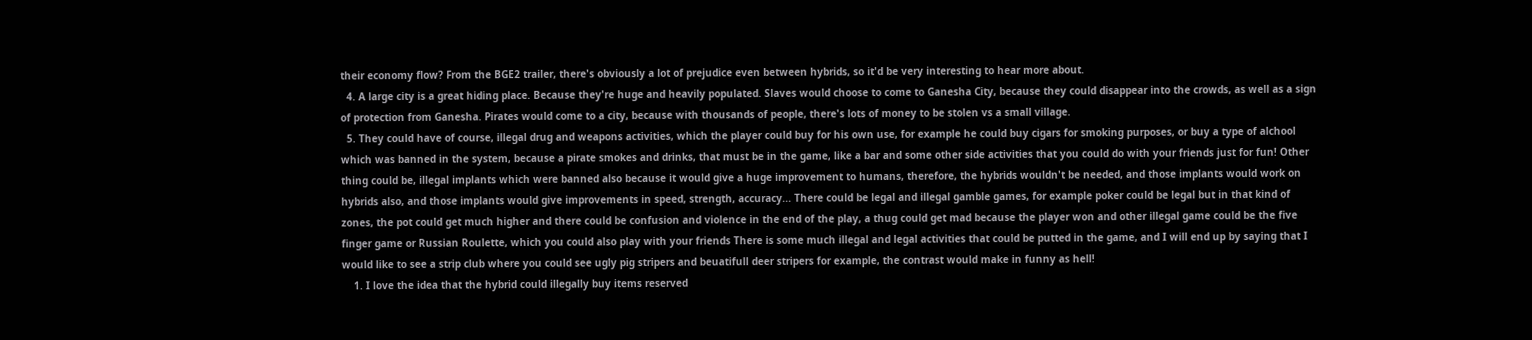their economy flow? From the BGE2 trailer, there's obviously a lot of prejudice even between hybrids, so it'd be very interesting to hear more about.
  4. A large city is a great hiding place. Because they're huge and heavily populated. Slaves would choose to come to Ganesha City, because they could disappear into the crowds, as well as a sign of protection from Ganesha. Pirates would come to a city, because with thousands of people, there's lots of money to be stolen vs a small village.
  5. They could have of course, illegal drug and weapons activities, which the player could buy for his own use, for example he could buy cigars for smoking purposes, or buy a type of alchool which was banned in the system, because a pirate smokes and drinks, that must be in the game, like a bar and some other side activities that you could do with your friends just for fun! Other thing could be, illegal implants which were banned also because it would give a huge improvement to humans, therefore, the hybrids wouldn't be needed, and those implants would work on hybrids also, and those implants would give improvements in speed, strength, accuracy... There could be legal and illegal gamble games, for example poker could be legal but in that kind of zones, the pot could get much higher and there could be confusion and violence in the end of the play, a thug could get mad because the player won and other illegal game could be the five finger game or Russian Roulette, which you could also play with your friends There is some much illegal and legal activities that could be putted in the game, and I will end up by saying that I would like to see a strip club where you could see ugly pig stripers and beuatifull deer stripers for example, the contrast would make in funny as hell!
    1. I love the idea that the hybrid could illegally buy items reserved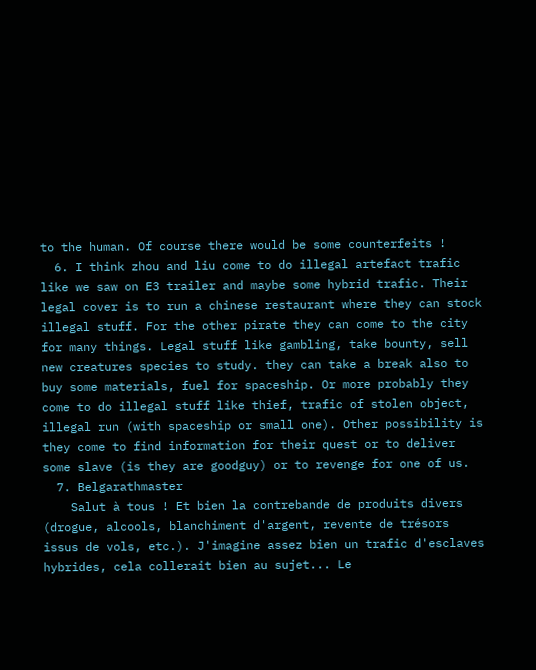to the human. Of course there would be some counterfeits !
  6. I think zhou and liu come to do illegal artefact trafic like we saw on E3 trailer and maybe some hybrid trafic. Their legal cover is to run a chinese restaurant where they can stock illegal stuff. For the other pirate they can come to the city for many things. Legal stuff like gambling, take bounty, sell new creatures species to study. they can take a break also to buy some materials, fuel for spaceship. Or more probably they come to do illegal stuff like thief, trafic of stolen object, illegal run (with spaceship or small one). Other possibility is they come to find information for their quest or to deliver some slave (is they are goodguy) or to revenge for one of us.
  7. Belgarathmaster
    Salut à tous ! Et bien la contrebande de produits divers (drogue, alcools, blanchiment d'argent, revente de trésors issus de vols, etc.). J'imagine assez bien un trafic d'esclaves hybrides, cela collerait bien au sujet... Le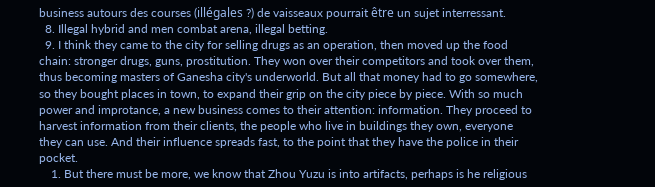business autours des courses (illégales ?) de vaisseaux pourrait être un sujet interressant.
  8. Illegal hybrid and men combat arena, illegal betting.
  9. I think they came to the city for selling drugs as an operation, then moved up the food chain: stronger drugs, guns, prostitution. They won over their competitors and took over them, thus becoming masters of Ganesha city's underworld. But all that money had to go somewhere, so they bought places in town, to expand their grip on the city piece by piece. With so much power and improtance, a new business comes to their attention: information. They proceed to harvest information from their clients, the people who live in buildings they own, everyone they can use. And their influence spreads fast, to the point that they have the police in their pocket.
    1. But there must be more, we know that Zhou Yuzu is into artifacts, perhaps is he religious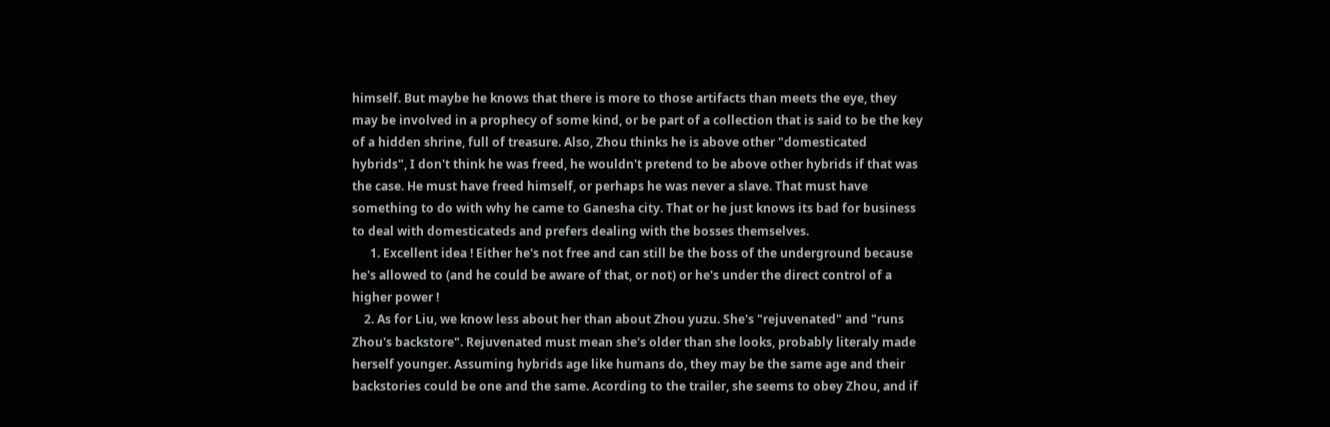himself. But maybe he knows that there is more to those artifacts than meets the eye, they may be involved in a prophecy of some kind, or be part of a collection that is said to be the key of a hidden shrine, full of treasure. Also, Zhou thinks he is above other "domesticated hybrids", I don't think he was freed, he wouldn't pretend to be above other hybrids if that was the case. He must have freed himself, or perhaps he was never a slave. That must have something to do with why he came to Ganesha city. That or he just knows its bad for business to deal with domesticateds and prefers dealing with the bosses themselves.
      1. Excellent idea ! Either he's not free and can still be the boss of the underground because he's allowed to (and he could be aware of that, or not) or he's under the direct control of a higher power !
    2. As for Liu, we know less about her than about Zhou yuzu. She's "rejuvenated" and "runs Zhou's backstore". Rejuvenated must mean she's older than she looks, probably literaly made herself younger. Assuming hybrids age like humans do, they may be the same age and their backstories could be one and the same. Acording to the trailer, she seems to obey Zhou, and if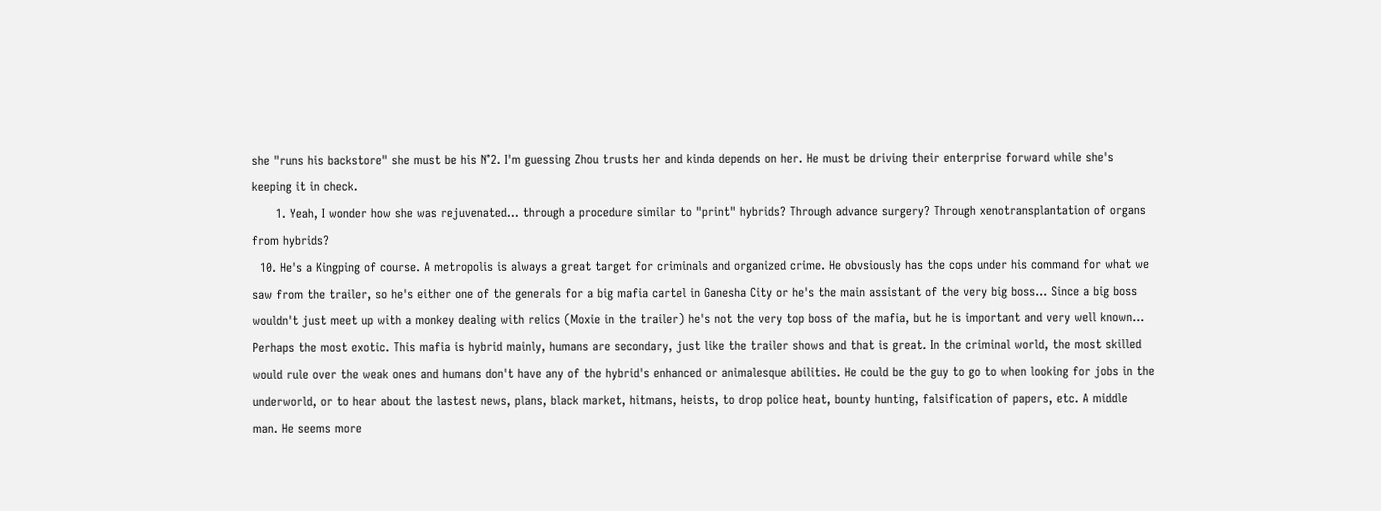she "runs his backstore" she must be his N°2. I'm guessing Zhou trusts her and kinda depends on her. He must be driving their enterprise forward while she's keeping it in check.
      1. Yeah, I wonder how she was rejuvenated... through a procedure similar to "print" hybrids? Through advance surgery? Through xenotransplantation of organs from hybrids?
  10. He's a Kingping of course. A metropolis is always a great target for criminals and organized crime. He obvsiously has the cops under his command for what we saw from the trailer, so he's either one of the generals for a big mafia cartel in Ganesha City or he's the main assistant of the very big boss... Since a big boss wouldn't just meet up with a monkey dealing with relics (Moxie in the trailer) he's not the very top boss of the mafia, but he is important and very well known... Perhaps the most exotic. This mafia is hybrid mainly, humans are secondary, just like the trailer shows and that is great. In the criminal world, the most skilled would rule over the weak ones and humans don't have any of the hybrid's enhanced or animalesque abilities. He could be the guy to go to when looking for jobs in the underworld, or to hear about the lastest news, plans, black market, hitmans, heists, to drop police heat, bounty hunting, falsification of papers, etc. A middle man. He seems more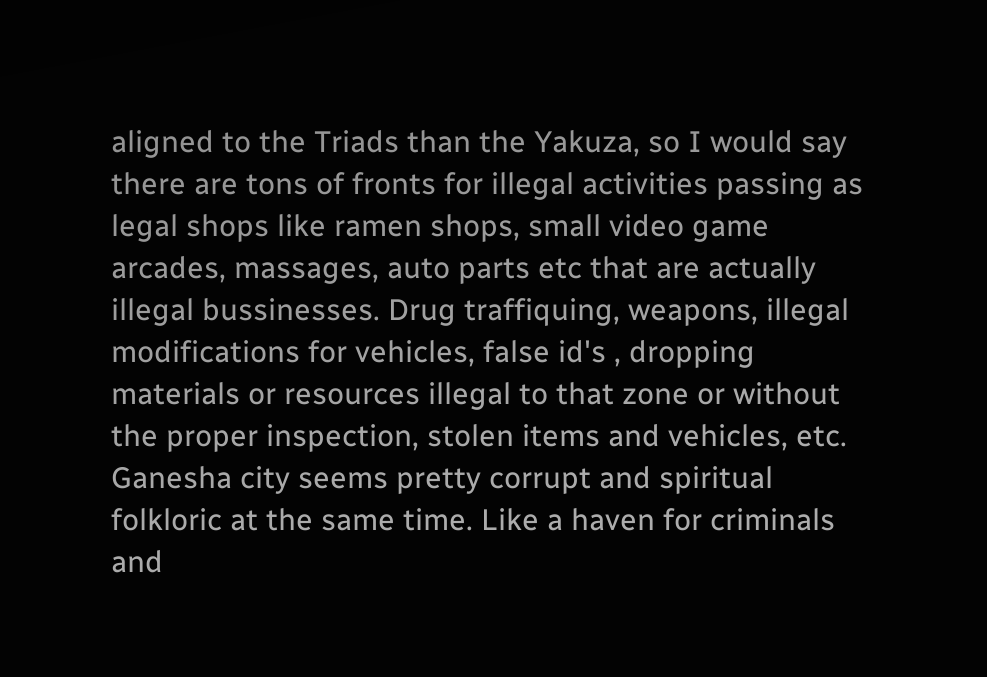aligned to the Triads than the Yakuza, so I would say there are tons of fronts for illegal activities passing as legal shops like ramen shops, small video game arcades, massages, auto parts etc that are actually illegal bussinesses. Drug traffiquing, weapons, illegal modifications for vehicles, false id's , dropping materials or resources illegal to that zone or without the proper inspection, stolen items and vehicles, etc. Ganesha city seems pretty corrupt and spiritual folkloric at the same time. Like a haven for criminals and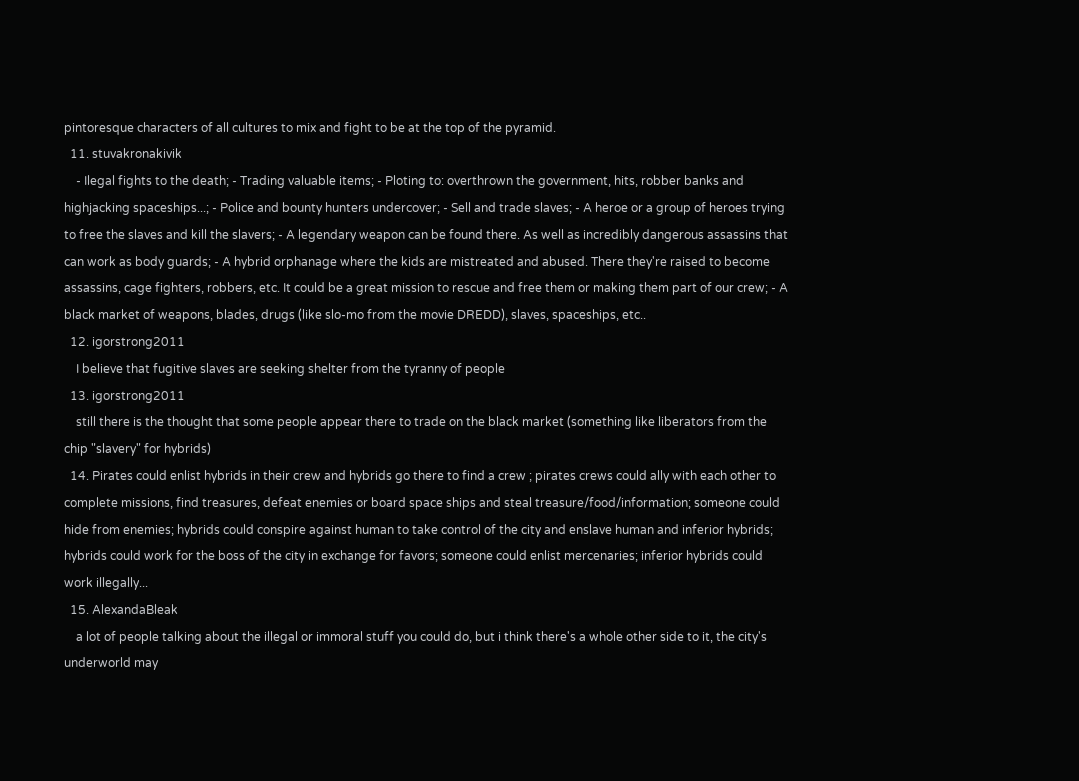pintoresque characters of all cultures to mix and fight to be at the top of the pyramid.
  11. stuvakronakivik
    - Ilegal fights to the death; - Trading valuable items; - Ploting to: overthrown the government, hits, robber banks and highjacking spaceships...; - Police and bounty hunters undercover; - Sell and trade slaves; - A heroe or a group of heroes trying to free the slaves and kill the slavers; - A legendary weapon can be found there. As well as incredibly dangerous assassins that can work as body guards; - A hybrid orphanage where the kids are mistreated and abused. There they're raised to become assassins, cage fighters, robbers, etc. It could be a great mission to rescue and free them or making them part of our crew; - A black market of weapons, blades, drugs (like slo-mo from the movie DREDD), slaves, spaceships, etc..
  12. igorstrong2011
    I believe that fugitive slaves are seeking shelter from the tyranny of people
  13. igorstrong2011
    still there is the thought that some people appear there to trade on the black market (something like liberators from the chip "slavery" for hybrids)
  14. Pirates could enlist hybrids in their crew and hybrids go there to find a crew ; pirates crews could ally with each other to complete missions, find treasures, defeat enemies or board space ships and steal treasure/food/information; someone could hide from enemies; hybrids could conspire against human to take control of the city and enslave human and inferior hybrids; hybrids could work for the boss of the city in exchange for favors; someone could enlist mercenaries; inferior hybrids could work illegally...
  15. AlexandaBleak
    a lot of people talking about the illegal or immoral stuff you could do, but i think there's a whole other side to it, the city's underworld may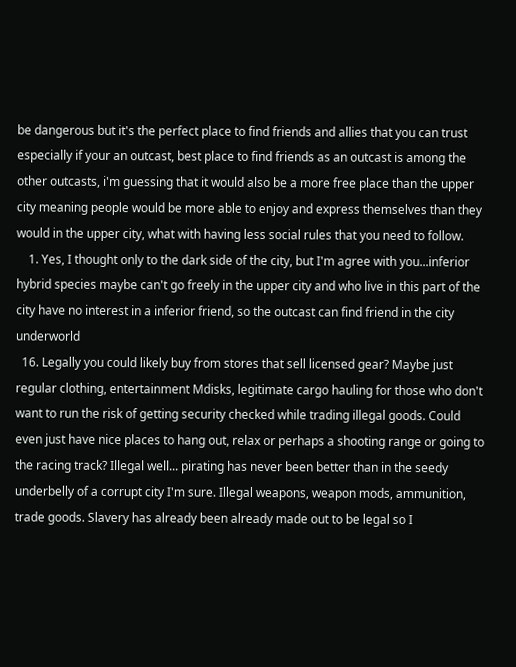be dangerous but it's the perfect place to find friends and allies that you can trust especially if your an outcast, best place to find friends as an outcast is among the other outcasts, i'm guessing that it would also be a more free place than the upper city meaning people would be more able to enjoy and express themselves than they would in the upper city, what with having less social rules that you need to follow.
    1. Yes, I thought only to the dark side of the city, but I'm agree with you...inferior hybrid species maybe can't go freely in the upper city and who live in this part of the city have no interest in a inferior friend, so the outcast can find friend in the city underworld
  16. Legally you could likely buy from stores that sell licensed gear? Maybe just regular clothing, entertainment Mdisks, legitimate cargo hauling for those who don't want to run the risk of getting security checked while trading illegal goods. Could even just have nice places to hang out, relax or perhaps a shooting range or going to the racing track? Illegal well... pirating has never been better than in the seedy underbelly of a corrupt city I'm sure. Illegal weapons, weapon mods, ammunition, trade goods. Slavery has already been already made out to be legal so I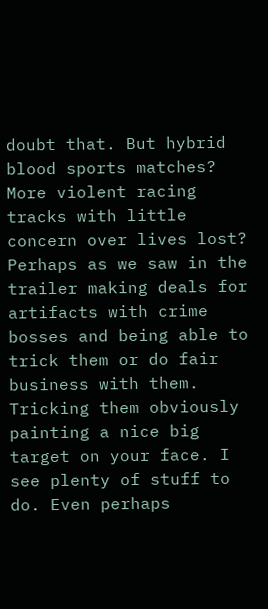doubt that. But hybrid blood sports matches? More violent racing tracks with little concern over lives lost? Perhaps as we saw in the trailer making deals for artifacts with crime bosses and being able to trick them or do fair business with them. Tricking them obviously painting a nice big target on your face. I see plenty of stuff to do. Even perhaps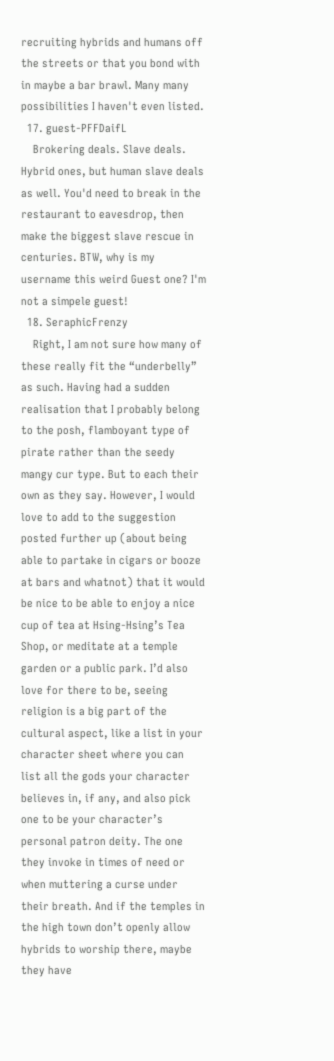recruiting hybrids and humans off the streets or that you bond with in maybe a bar brawl. Many many possibilities I haven't even listed.
  17. guest-PFFDaifL
    Brokering deals. Slave deals. Hybrid ones, but human slave deals as well. You'd need to break in the restaurant to eavesdrop, then make the biggest slave rescue in centuries. BTW, why is my username this weird Guest one? I'm not a simpele guest!
  18. SeraphicFrenzy
    Right, I am not sure how many of these really fit the “underbelly” as such. Having had a sudden realisation that I probably belong to the posh, flamboyant type of pirate rather than the seedy mangy cur type. But to each their own as they say. However, I would love to add to the suggestion posted further up (about being able to partake in cigars or booze at bars and whatnot) that it would be nice to be able to enjoy a nice cup of tea at Hsing-Hsing’s Tea Shop, or meditate at a temple garden or a public park. I’d also love for there to be, seeing religion is a big part of the cultural aspect, like a list in your character sheet where you can list all the gods your character believes in, if any, and also pick one to be your character’s personal patron deity. The one they invoke in times of need or when muttering a curse under their breath. And if the temples in the high town don’t openly allow hybrids to worship there, maybe they have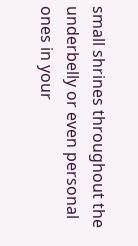small shrines throughout the underbelly or even personal ones in your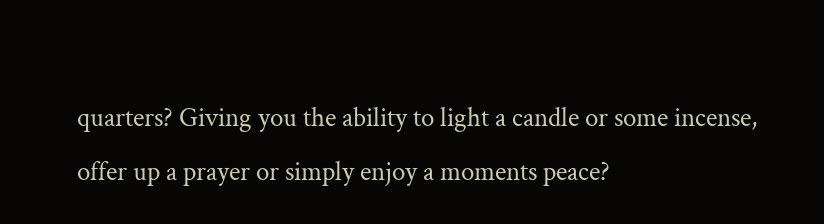quarters? Giving you the ability to light a candle or some incense, offer up a prayer or simply enjoy a moments peace?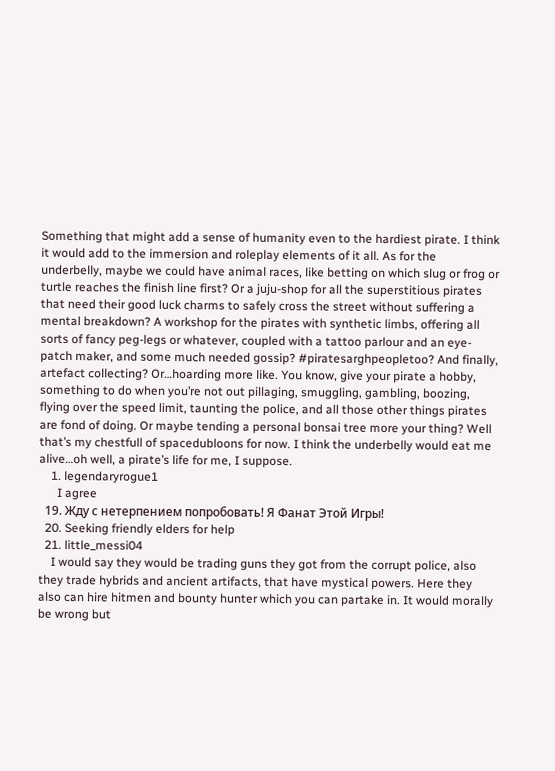Something that might add a sense of humanity even to the hardiest pirate. I think it would add to the immersion and roleplay elements of it all. As for the underbelly, maybe we could have animal races, like betting on which slug or frog or turtle reaches the finish line first? Or a juju-shop for all the superstitious pirates that need their good luck charms to safely cross the street without suffering a mental breakdown? A workshop for the pirates with synthetic limbs, offering all sorts of fancy peg-legs or whatever, coupled with a tattoo parlour and an eye-patch maker, and some much needed gossip? #piratesarghpeopletoo? And finally, artefact collecting? Or…hoarding more like. You know, give your pirate a hobby, something to do when you’re not out pillaging, smuggling, gambling, boozing, flying over the speed limit, taunting the police, and all those other things pirates are fond of doing. Or maybe tending a personal bonsai tree more your thing? Well that’s my chestfull of spacedubloons for now. I think the underbelly would eat me alive…oh well, a pirate’s life for me, I suppose.
    1. legendaryrogue1
      I agree
  19. Жду с нетерпением попробовать! Я Фанат Этой Игры!
  20. Seeking friendly elders for help
  21. little_messi04
    I would say they would be trading guns they got from the corrupt police, also they trade hybrids and ancient artifacts, that have mystical powers. Here they also can hire hitmen and bounty hunter which you can partake in. It would morally be wrong but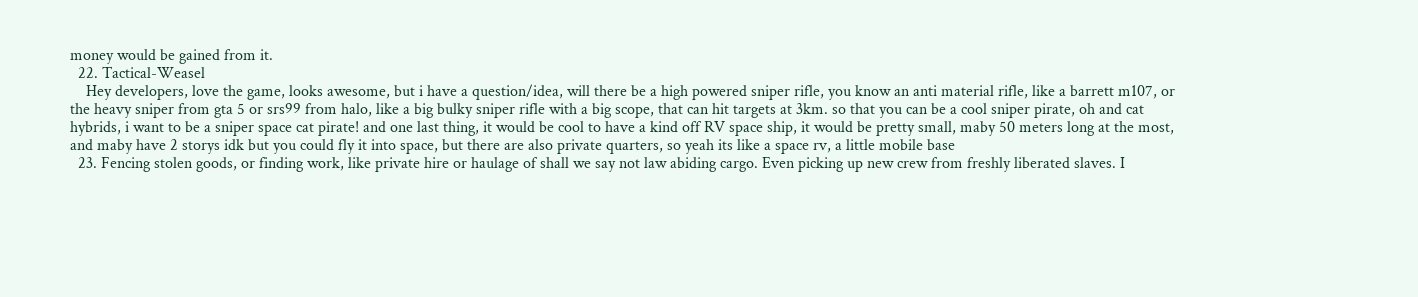money would be gained from it.
  22. Tactical-Weasel
    Hey developers, love the game, looks awesome, but i have a question/idea, will there be a high powered sniper rifle, you know an anti material rifle, like a barrett m107, or the heavy sniper from gta 5 or srs99 from halo, like a big bulky sniper rifle with a big scope, that can hit targets at 3km. so that you can be a cool sniper pirate, oh and cat hybrids, i want to be a sniper space cat pirate! and one last thing, it would be cool to have a kind off RV space ship, it would be pretty small, maby 50 meters long at the most, and maby have 2 storys idk but you could fly it into space, but there are also private quarters, so yeah its like a space rv, a little mobile base
  23. Fencing stolen goods, or finding work, like private hire or haulage of shall we say not law abiding cargo. Even picking up new crew from freshly liberated slaves. I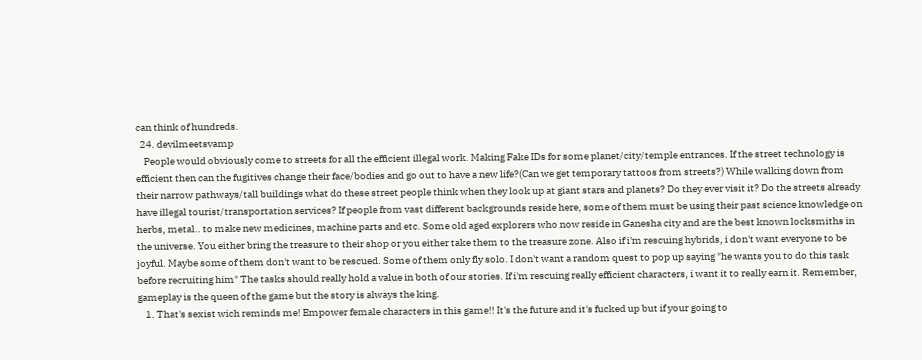can think of hundreds.
  24. devilmeetsvamp
    People would obviously come to streets for all the efficient illegal work. Making Fake IDs for some planet/city/temple entrances. If the street technology is efficient then can the fugitives change their face/bodies and go out to have a new life?(Can we get temporary tattoos from streets?) While walking down from their narrow pathways/tall buildings what do these street people think when they look up at giant stars and planets? Do they ever visit it? Do the streets already have illegal tourist/transportation services? If people from vast different backgrounds reside here, some of them must be using their past science knowledge on herbs, metal.. to make new medicines, machine parts and etc. Some old aged explorers who now reside in Ganesha city and are the best known locksmiths in the universe. You either bring the treasure to their shop or you either take them to the treasure zone. Also if i'm rescuing hybrids, i don't want everyone to be joyful. Maybe some of them don't want to be rescued. Some of them only fly solo. I don't want a random quest to pop up saying "he wants you to do this task before recruiting him" The tasks should really hold a value in both of our stories. If i'm rescuing really efficient characters, i want it to really earn it. Remember, gameplay is the queen of the game but the story is always the king.
    1. That's sexist wich reminds me! Empower female characters in this game!! It's the future and it's fucked up but if your going to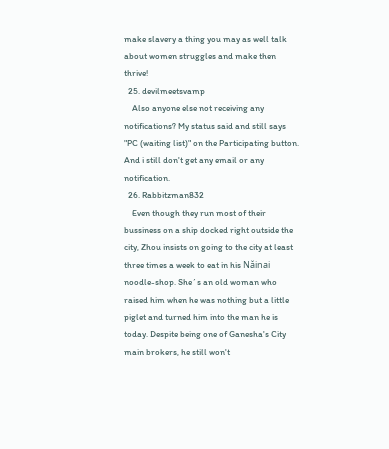make slavery a thing you may as well talk about women struggles and make then thrive!
  25. devilmeetsvamp
    Also anyone else not receiving any notifications? My status said and still says "PC (waiting list)" on the Participating button. And i still don't get any email or any notification.
  26. Rabbitzman832
    Even though they run most of their bussiness on a ship docked right outside the city, Zhou insists on going to the city at least three times a week to eat in his Nǎinai noodle-shop. She´s an old woman who raised him when he was nothing but a little piglet and turned him into the man he is today. Despite being one of Ganesha's City main brokers, he still won't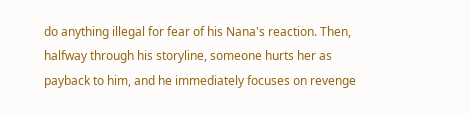do anything illegal for fear of his Nana's reaction. Then, halfway through his storyline, someone hurts her as payback to him, and he immediately focuses on revenge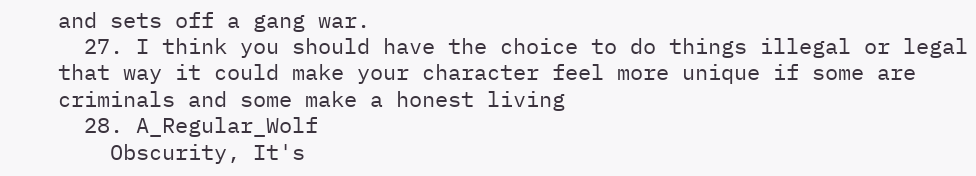and sets off a gang war.
  27. I think you should have the choice to do things illegal or legal that way it could make your character feel more unique if some are criminals and some make a honest living
  28. A_Regular_Wolf
    Obscurity, It's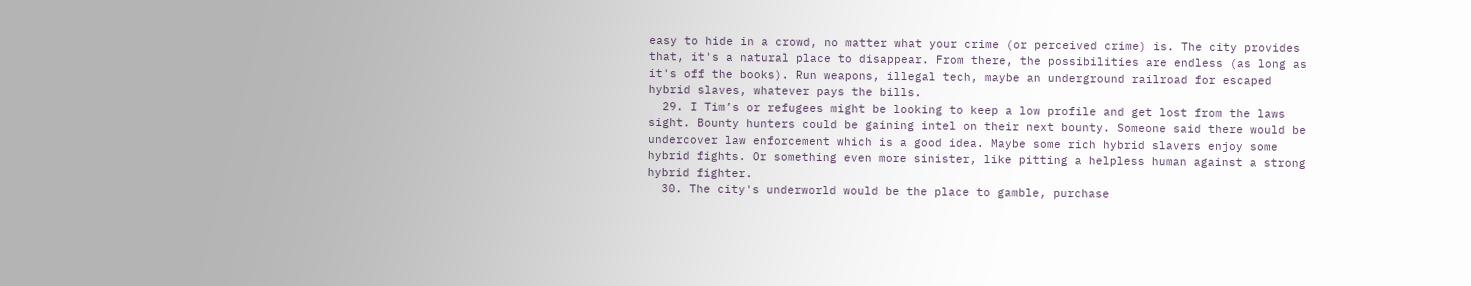easy to hide in a crowd, no matter what your crime (or perceived crime) is. The city provides that, it's a natural place to disappear. From there, the possibilities are endless (as long as it's off the books). Run weapons, illegal tech, maybe an underground railroad for escaped hybrid slaves, whatever pays the bills.
  29. I Tim’s or refugees might be looking to keep a low profile and get lost from the laws sight. Bounty hunters could be gaining intel on their next bounty. Someone said there would be undercover law enforcement which is a good idea. Maybe some rich hybrid slavers enjoy some hybrid fights. Or something even more sinister, like pitting a helpless human against a strong hybrid fighter.
  30. The city's underworld would be the place to gamble, purchase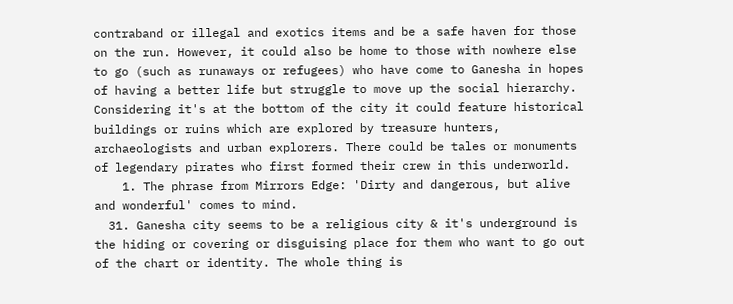contraband or illegal and exotics items and be a safe haven for those on the run. However, it could also be home to those with nowhere else to go (such as runaways or refugees) who have come to Ganesha in hopes of having a better life but struggle to move up the social hierarchy. Considering it's at the bottom of the city it could feature historical buildings or ruins which are explored by treasure hunters, archaeologists and urban explorers. There could be tales or monuments of legendary pirates who first formed their crew in this underworld.
    1. The phrase from Mirrors Edge: 'Dirty and dangerous, but alive and wonderful' comes to mind.
  31. Ganesha city seems to be a religious city & it's underground is the hiding or covering or disguising place for them who want to go out of the chart or identity. The whole thing is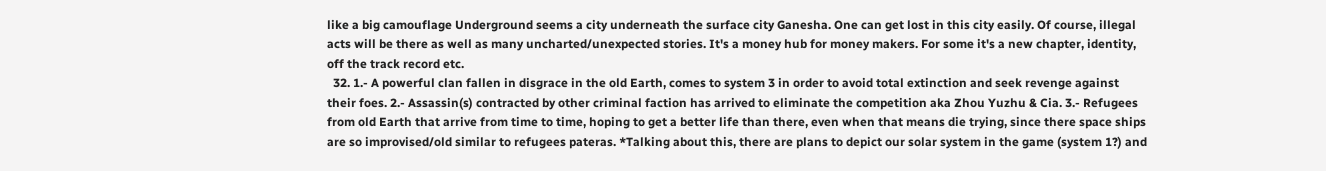like a big camouflage Underground seems a city underneath the surface city Ganesha. One can get lost in this city easily. Of course, illegal acts will be there as well as many uncharted/unexpected stories. It's a money hub for money makers. For some it's a new chapter, identity, off the track record etc.
  32. 1.- A powerful clan fallen in disgrace in the old Earth, comes to system 3 in order to avoid total extinction and seek revenge against their foes. 2.- Assassin(s) contracted by other criminal faction has arrived to eliminate the competition aka Zhou Yuzhu & Cia. 3.- Refugees from old Earth that arrive from time to time, hoping to get a better life than there, even when that means die trying, since there space ships are so improvised/old similar to refugees pateras. *Talking about this, there are plans to depict our solar system in the game (system 1?) and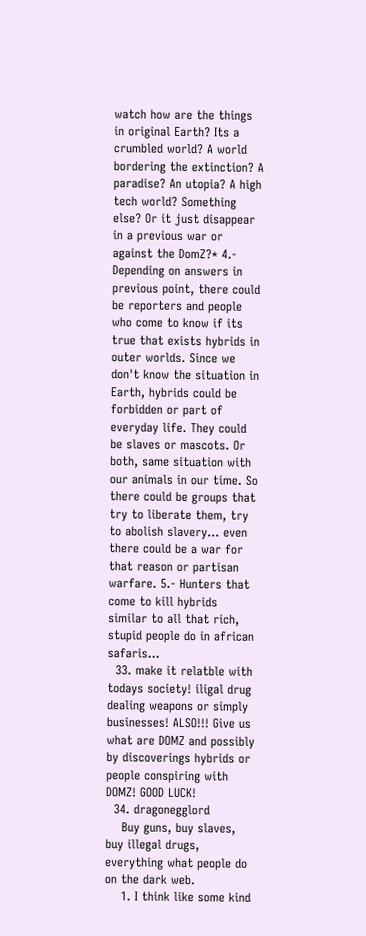watch how are the things in original Earth? Its a crumbled world? A world bordering the extinction? A paradise? An utopia? A high tech world? Something else? Or it just disappear in a previous war or against the DomZ?* 4.- Depending on answers in previous point, there could be reporters and people who come to know if its true that exists hybrids in outer worlds. Since we don't know the situation in Earth, hybrids could be forbidden or part of everyday life. They could be slaves or mascots. Or both, same situation with our animals in our time. So there could be groups that try to liberate them, try to abolish slavery... even there could be a war for that reason or partisan warfare. 5.- Hunters that come to kill hybrids similar to all that rich, stupid people do in african safaris...
  33. make it relatble with todays society! iligal drug dealing weapons or simply businesses! ALSO!!! Give us what are DOMZ and possibly by discoverings hybrids or people conspiring with DOMZ! GOOD LUCK!
  34. dragonegglord
    Buy guns, buy slaves, buy illegal drugs, everything what people do on the dark web.
    1. I think like some kind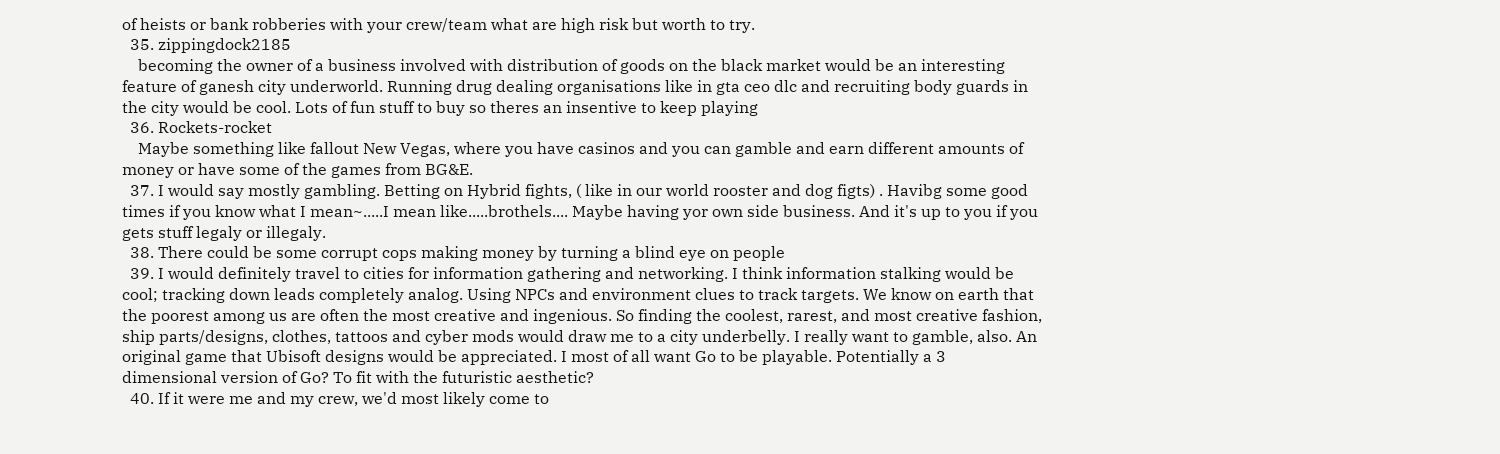of heists or bank robberies with your crew/team what are high risk but worth to try.
  35. zippingdock2185
    becoming the owner of a business involved with distribution of goods on the black market would be an interesting feature of ganesh city underworld. Running drug dealing organisations like in gta ceo dlc and recruiting body guards in the city would be cool. Lots of fun stuff to buy so theres an insentive to keep playing
  36. Rockets-rocket
    Maybe something like fallout New Vegas, where you have casinos and you can gamble and earn different amounts of money or have some of the games from BG&E.
  37. I would say mostly gambling. Betting on Hybrid fights, ( like in our world rooster and dog figts) . Havibg some good times if you know what I mean~.....I mean like.....brothels.... Maybe having yor own side business. And it's up to you if you gets stuff legaly or illegaly.
  38. There could be some corrupt cops making money by turning a blind eye on people
  39. I would definitely travel to cities for information gathering and networking. I think information stalking would be cool; tracking down leads completely analog. Using NPCs and environment clues to track targets. We know on earth that the poorest among us are often the most creative and ingenious. So finding the coolest, rarest, and most creative fashion, ship parts/designs, clothes, tattoos and cyber mods would draw me to a city underbelly. I really want to gamble, also. An original game that Ubisoft designs would be appreciated. I most of all want Go to be playable. Potentially a 3 dimensional version of Go? To fit with the futuristic aesthetic?
  40. If it were me and my crew, we'd most likely come to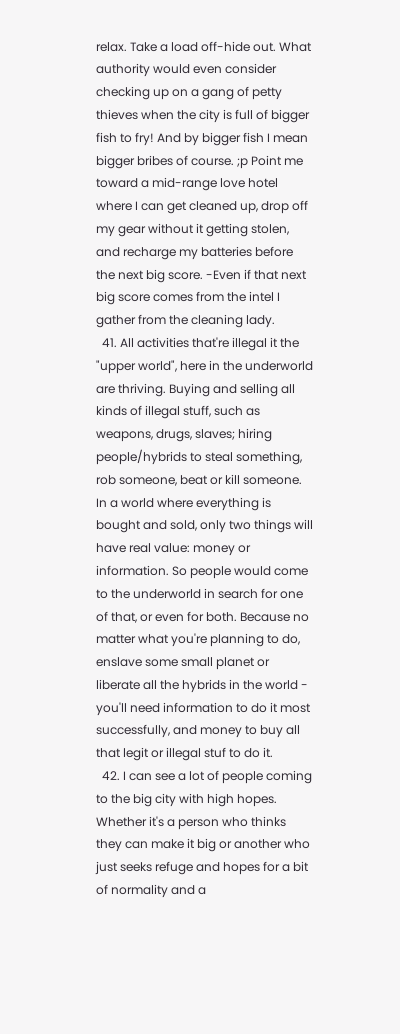relax. Take a load off-hide out. What authority would even consider checking up on a gang of petty thieves when the city is full of bigger fish to fry! And by bigger fish I mean bigger bribes of course. ;p Point me toward a mid-range love hotel where I can get cleaned up, drop off my gear without it getting stolen, and recharge my batteries before the next big score. -Even if that next big score comes from the intel I gather from the cleaning lady.
  41. All activities that're illegal it the "upper world", here in the underworld are thriving. Buying and selling all kinds of illegal stuff, such as weapons, drugs, slaves; hiring people/hybrids to steal something, rob someone, beat or kill someone. In a world where everything is bought and sold, only two things will have real value: money or information. So people would come to the underworld in search for one of that, or even for both. Because no matter what you're planning to do, enslave some small planet or liberate all the hybrids in the world - you'll need information to do it most successfully, and money to buy all that legit or illegal stuf to do it.
  42. I can see a lot of people coming to the big city with high hopes. Whether it's a person who thinks they can make it big or another who just seeks refuge and hopes for a bit of normality and a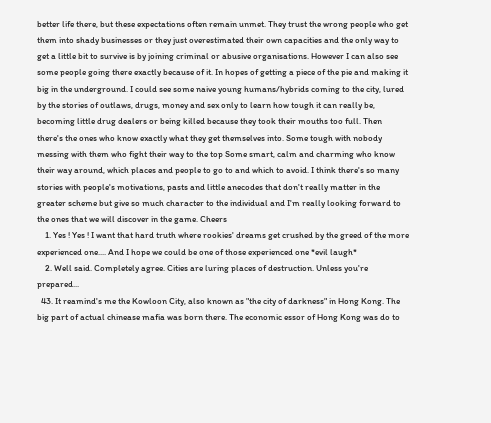better life there, but these expectations often remain unmet. They trust the wrong people who get them into shady businesses or they just overestimated their own capacities and the only way to get a little bit to survive is by joining criminal or abusive organisations. However I can also see some people going there exactly because of it. In hopes of getting a piece of the pie and making it big in the underground. I could see some naive young humans/hybrids coming to the city, lured by the stories of outlaws, drugs, money and sex only to learn how tough it can really be, becoming little drug dealers or being killed because they took their mouths too full. Then there's the ones who know exactly what they get themselves into. Some tough with nobody messing with them who fight their way to the top Some smart, calm and charming who know their way around, which places and people to go to and which to avoid. I think there's so many stories with people's motivations, pasts and little anecodes that don't really matter in the greater scheme but give so much character to the individual and I'm really looking forward to the ones that we will discover in the game. Cheers
    1. Yes ! Yes ! I want that hard truth where rookies' dreams get crushed by the greed of the more experienced one.... And I hope we could be one of those experienced one *evil laugh*
    2. Well said. Completely agree. Cities are luring places of destruction. Unless you're prepared...
  43. It reamind's me the Kowloon City, also known as "the city of darkness" in Hong Kong. The big part of actual chinease mafia was born there. The economic essor of Hong Kong was do to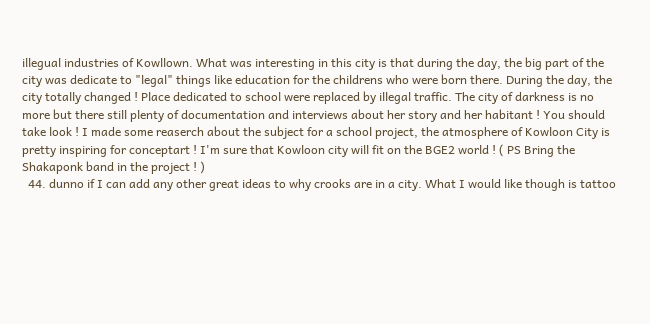illegual industries of Kowllown. What was interesting in this city is that during the day, the big part of the city was dedicate to "legal" things like education for the childrens who were born there. During the day, the city totally changed ! Place dedicated to school were replaced by illegal traffic. The city of darkness is no more but there still plenty of documentation and interviews about her story and her habitant ! You should take look ! I made some reaserch about the subject for a school project, the atmosphere of Kowloon City is pretty inspiring for conceptart ! I'm sure that Kowloon city will fit on the BGE2 world ! ( PS Bring the Shakaponk band in the project ! )
  44. dunno if I can add any other great ideas to why crooks are in a city. What I would like though is tattoo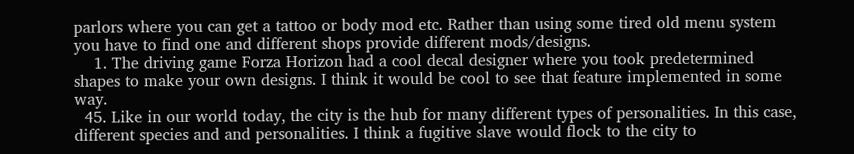parlors where you can get a tattoo or body mod etc. Rather than using some tired old menu system you have to find one and different shops provide different mods/designs.
    1. The driving game Forza Horizon had a cool decal designer where you took predetermined shapes to make your own designs. I think it would be cool to see that feature implemented in some way.
  45. Like in our world today, the city is the hub for many different types of personalities. In this case, different species and and personalities. I think a fugitive slave would flock to the city to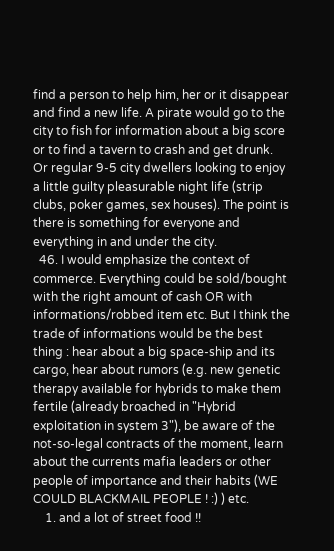find a person to help him, her or it disappear and find a new life. A pirate would go to the city to fish for information about a big score or to find a tavern to crash and get drunk. Or regular 9-5 city dwellers looking to enjoy a little guilty pleasurable night life (strip clubs, poker games, sex houses). The point is there is something for everyone and everything in and under the city.
  46. I would emphasize the context of commerce. Everything could be sold/bought with the right amount of cash OR with informations/robbed item etc. But I think the trade of informations would be the best thing : hear about a big space-ship and its cargo, hear about rumors (e.g. new genetic therapy available for hybrids to make them fertile (already broached in "Hybrid exploitation in system 3"), be aware of the not-so-legal contracts of the moment, learn about the currents mafia leaders or other people of importance and their habits (WE COULD BLACKMAIL PEOPLE ! :) ) etc.
    1. and a lot of street food !!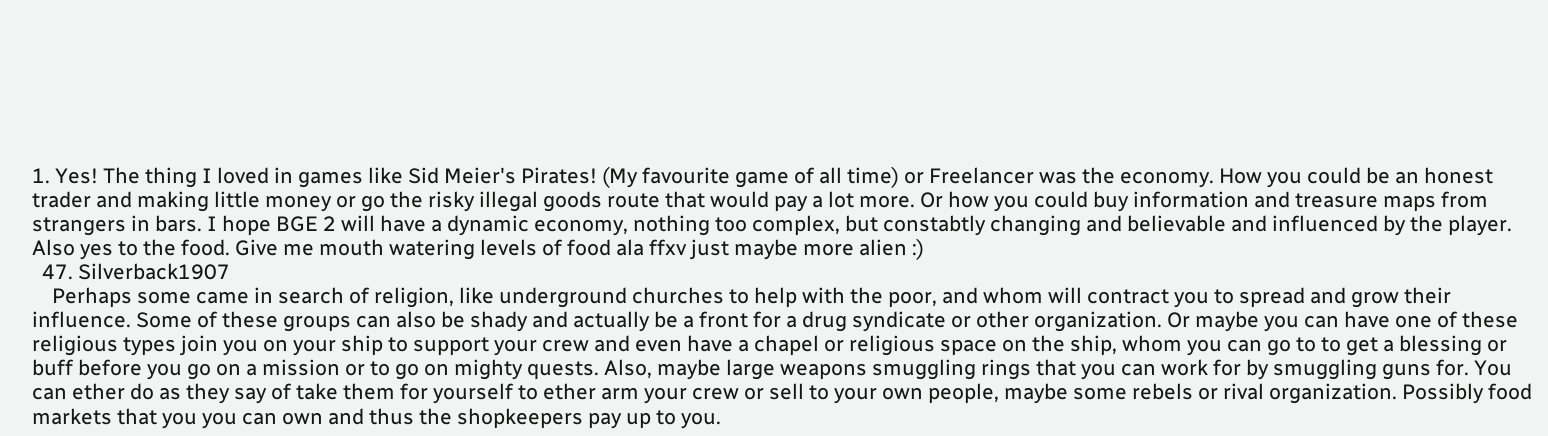1. Yes! The thing I loved in games like Sid Meier's Pirates! (My favourite game of all time) or Freelancer was the economy. How you could be an honest trader and making little money or go the risky illegal goods route that would pay a lot more. Or how you could buy information and treasure maps from strangers in bars. I hope BGE 2 will have a dynamic economy, nothing too complex, but constabtly changing and believable and influenced by the player. Also yes to the food. Give me mouth watering levels of food ala ffxv just maybe more alien :)
  47. Silverback1907
    Perhaps some came in search of religion, like underground churches to help with the poor, and whom will contract you to spread and grow their influence. Some of these groups can also be shady and actually be a front for a drug syndicate or other organization. Or maybe you can have one of these religious types join you on your ship to support your crew and even have a chapel or religious space on the ship, whom you can go to to get a blessing or buff before you go on a mission or to go on mighty quests. Also, maybe large weapons smuggling rings that you can work for by smuggling guns for. You can ether do as they say of take them for yourself to ether arm your crew or sell to your own people, maybe some rebels or rival organization. Possibly food markets that you you can own and thus the shopkeepers pay up to you.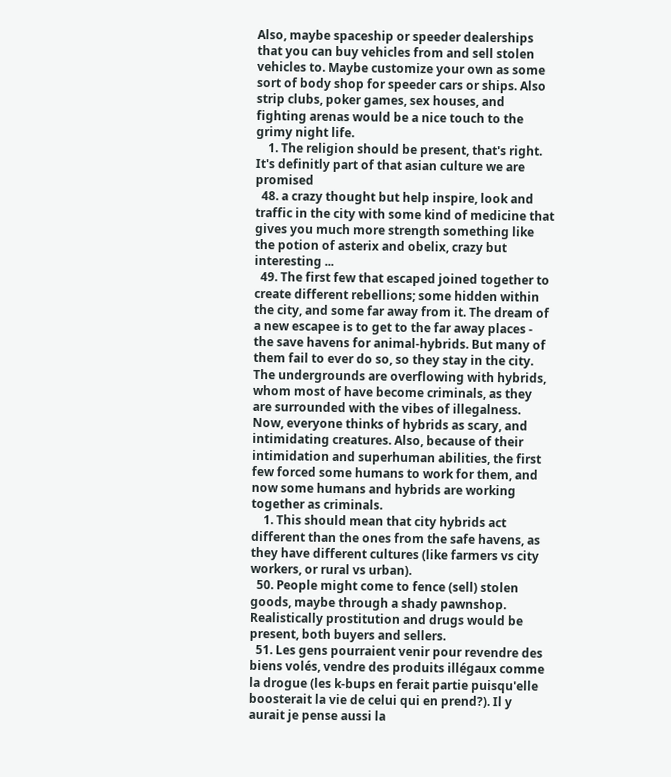Also, maybe spaceship or speeder dealerships that you can buy vehicles from and sell stolen vehicles to. Maybe customize your own as some sort of body shop for speeder cars or ships. Also strip clubs, poker games, sex houses, and fighting arenas would be a nice touch to the grimy night life.
    1. The religion should be present, that's right. It's definitly part of that asian culture we are promised
  48. a crazy thought but help inspire, look and traffic in the city with some kind of medicine that gives you much more strength something like the potion of asterix and obelix, crazy but interesting ...
  49. The first few that escaped joined together to create different rebellions; some hidden within the city, and some far away from it. The dream of a new escapee is to get to the far away places - the save havens for animal-hybrids. But many of them fail to ever do so, so they stay in the city. The undergrounds are overflowing with hybrids, whom most of have become criminals, as they are surrounded with the vibes of illegalness. Now, everyone thinks of hybrids as scary, and intimidating creatures. Also, because of their intimidation and superhuman abilities, the first few forced some humans to work for them, and now some humans and hybrids are working together as criminals.
    1. This should mean that city hybrids act different than the ones from the safe havens, as they have different cultures (like farmers vs city workers, or rural vs urban).
  50. People might come to fence (sell) stolen goods, maybe through a shady pawnshop. Realistically prostitution and drugs would be present, both buyers and sellers.
  51. Les gens pourraient venir pour revendre des biens volés, vendre des produits illégaux comme la drogue (les k-bups en ferait partie puisqu'elle boosterait la vie de celui qui en prend?). Il y aurait je pense aussi la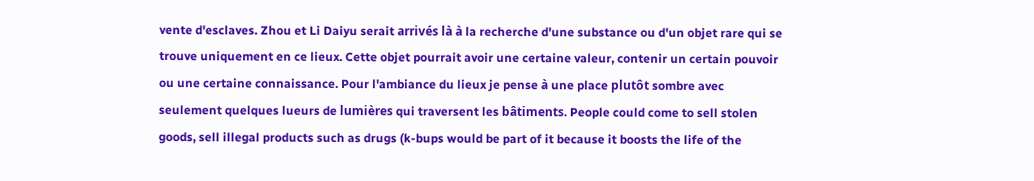vente d'esclaves. Zhou et Li Daiyu serait arrivés là à la recherche d'une substance ou d'un objet rare qui se trouve uniquement en ce lieux. Cette objet pourrait avoir une certaine valeur, contenir un certain pouvoir ou une certaine connaissance. Pour l'ambiance du lieux je pense à une place plutôt sombre avec seulement quelques lueurs de lumières qui traversent les bâtiments. People could come to sell stolen goods, sell illegal products such as drugs (k-bups would be part of it because it boosts the life of the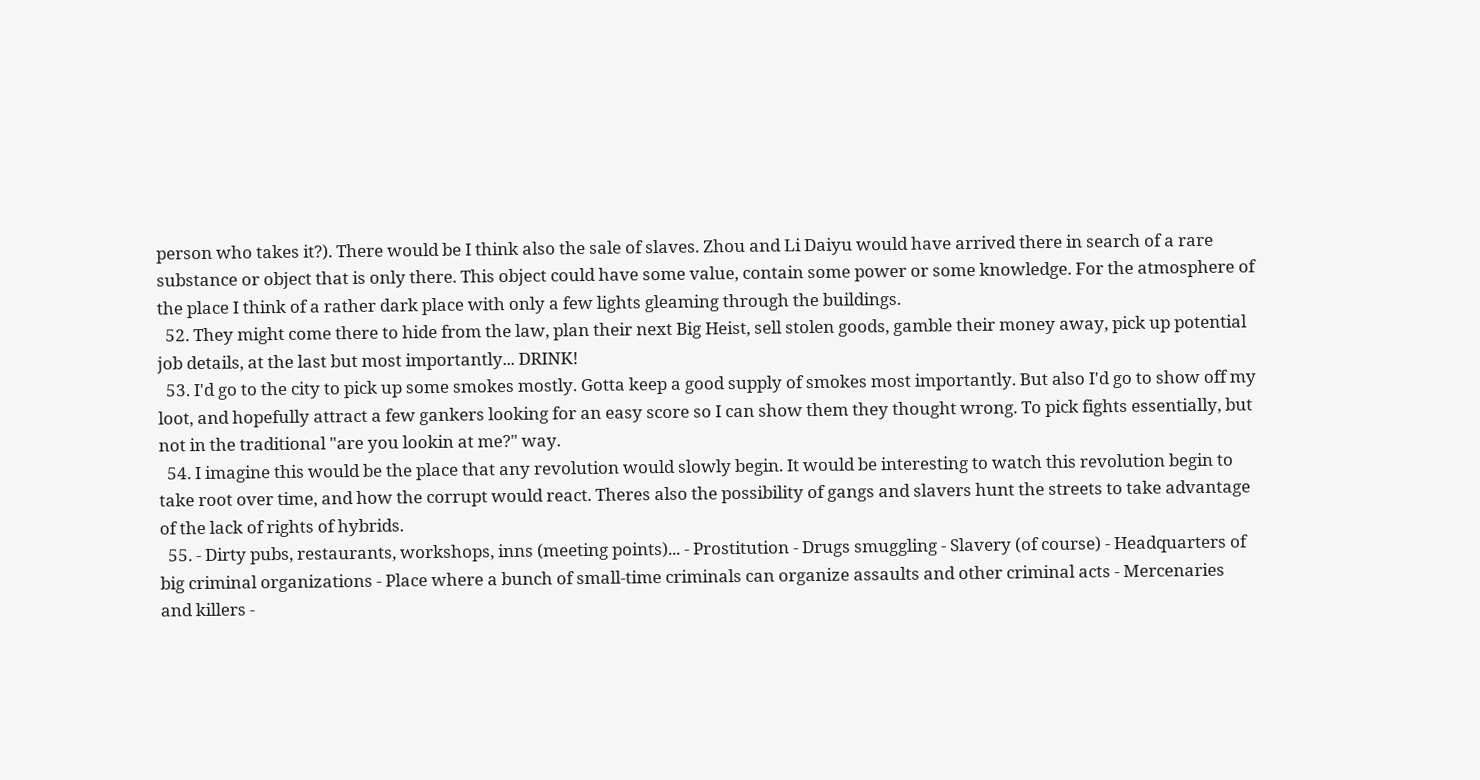person who takes it?). There would be I think also the sale of slaves. Zhou and Li Daiyu would have arrived there in search of a rare substance or object that is only there. This object could have some value, contain some power or some knowledge. For the atmosphere of the place I think of a rather dark place with only a few lights gleaming through the buildings.
  52. They might come there to hide from the law, plan their next Big Heist, sell stolen goods, gamble their money away, pick up potential job details, at the last but most importantly... DRINK!
  53. I'd go to the city to pick up some smokes mostly. Gotta keep a good supply of smokes most importantly. But also I'd go to show off my loot, and hopefully attract a few gankers looking for an easy score so I can show them they thought wrong. To pick fights essentially, but not in the traditional "are you lookin at me?" way.
  54. I imagine this would be the place that any revolution would slowly begin. It would be interesting to watch this revolution begin to take root over time, and how the corrupt would react. Theres also the possibility of gangs and slavers hunt the streets to take advantage of the lack of rights of hybrids.
  55. - Dirty pubs, restaurants, workshops, inns (meeting points)... - Prostitution - Drugs smuggling - Slavery (of course) - Headquarters of big criminal organizations - Place where a bunch of small-time criminals can organize assaults and other criminal acts - Mercenaries and killers -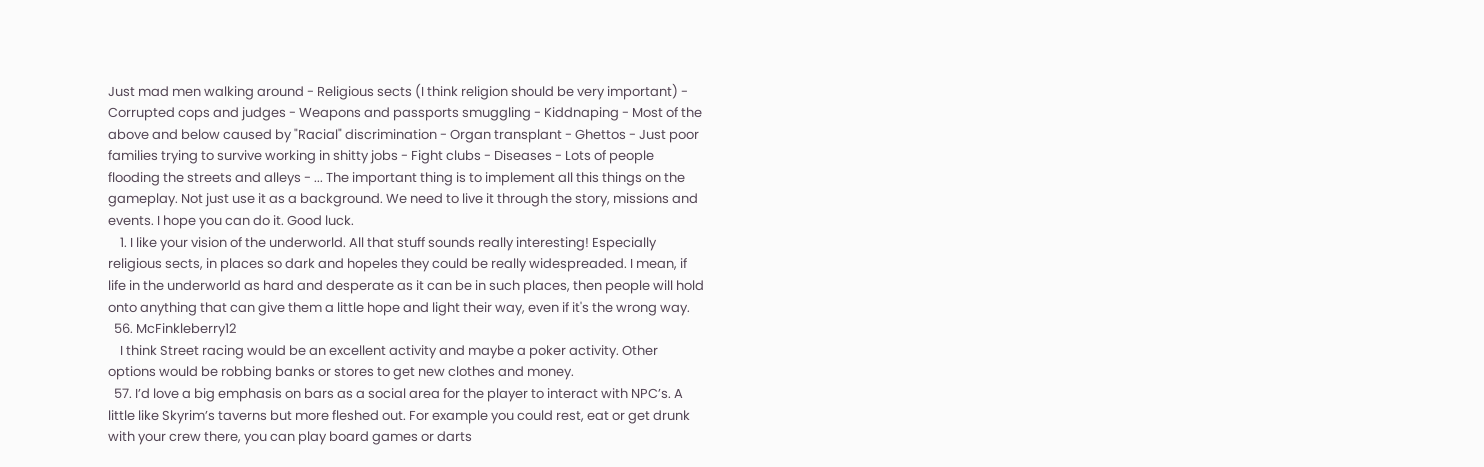Just mad men walking around - Religious sects (I think religion should be very important) - Corrupted cops and judges - Weapons and passports smuggling - Kiddnaping - Most of the above and below caused by "Racial" discrimination - Organ transplant - Ghettos - Just poor families trying to survive working in shitty jobs - Fight clubs - Diseases - Lots of people flooding the streets and alleys - ... The important thing is to implement all this things on the gameplay. Not just use it as a background. We need to live it through the story, missions and events. I hope you can do it. Good luck.
    1. I like your vision of the underworld. All that stuff sounds really interesting! Especially religious sects, in places so dark and hopeles they could be really widespreaded. I mean, if life in the underworld as hard and desperate as it can be in such places, then people will hold onto anything that can give them a little hope and light their way, even if it's the wrong way.
  56. McFinkleberry12
    I think Street racing would be an excellent activity and maybe a poker activity. Other options would be robbing banks or stores to get new clothes and money.
  57. I’d love a big emphasis on bars as a social area for the player to interact with NPC’s. A little like Skyrim’s taverns but more fleshed out. For example you could rest, eat or get drunk with your crew there, you can play board games or darts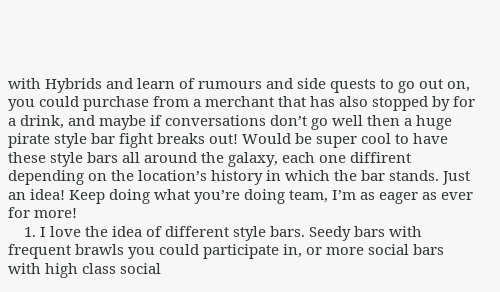with Hybrids and learn of rumours and side quests to go out on, you could purchase from a merchant that has also stopped by for a drink, and maybe if conversations don’t go well then a huge pirate style bar fight breaks out! Would be super cool to have these style bars all around the galaxy, each one diffirent depending on the location’s history in which the bar stands. Just an idea! Keep doing what you’re doing team, I’m as eager as ever for more!
    1. I love the idea of different style bars. Seedy bars with frequent brawls you could participate in, or more social bars with high class social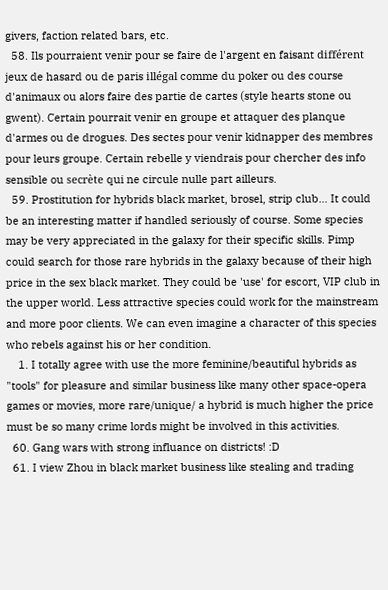givers, faction related bars, etc.
  58. Ils pourraient venir pour se faire de l'argent en faisant différent jeux de hasard ou de paris illégal comme du poker ou des course d'animaux ou alors faire des partie de cartes (style hearts stone ou gwent). Certain pourrait venir en groupe et attaquer des planque d'armes ou de drogues. Des sectes pour venir kidnapper des membres pour leurs groupe. Certain rebelle y viendrais pour chercher des info sensible ou secrète qui ne circule nulle part ailleurs.
  59. Prostitution for hybrids black market, brosel, strip club... It could be an interesting matter if handled seriously of course. Some species may be very appreciated in the galaxy for their specific skills. Pimp could search for those rare hybrids in the galaxy because of their high price in the sex black market. They could be 'use' for escort, VIP club in the upper world. Less attractive species could work for the mainstream and more poor clients. We can even imagine a character of this species who rebels against his or her condition.
    1. I totally agree with use the more feminine/beautiful hybrids as "tools" for pleasure and similar business like many other space-opera games or movies, more rare/unique/ a hybrid is much higher the price must be so many crime lords might be involved in this activities.
  60. Gang wars with strong influance on districts! :D
  61. I view Zhou in black market business like stealing and trading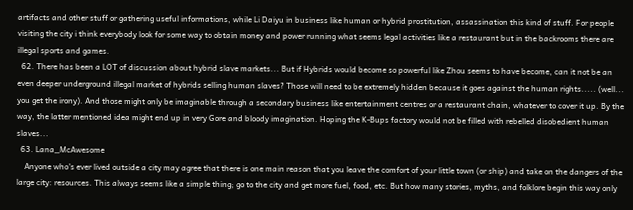artifacts and other stuff or gathering useful informations, while Li Daiyu in business like human or hybrid prostitution, assassination this kind of stuff. For people visiting the city i think everybody look for some way to obtain money and power running what seems legal activities like a restaurant but in the backrooms there are illegal sports and games.
  62. There has been a LOT of discussion about hybrid slave markets... But if Hybrids would become so powerful like Zhou seems to have become, can it not be an even deeper underground illegal market of hybrids selling human slaves? Those will need to be extremely hidden because it goes against the human rights..... (well... you get the irony). And those might only be imaginable through a secondary business like entertainment centres or a restaurant chain, whatever to cover it up. By the way, the latter mentioned idea might end up in very Gore and bloody imagination. Hoping the K-Bups factory would not be filled with rebelled disobedient human slaves...
  63. Lana_McAwesome
    Anyone who's ever lived outside a city may agree that there is one main reason that you leave the comfort of your little town (or ship) and take on the dangers of the large city: resources. This always seems like a simple thing; go to the city and get more fuel, food, etc. But how many stories, myths, and folklore begin this way only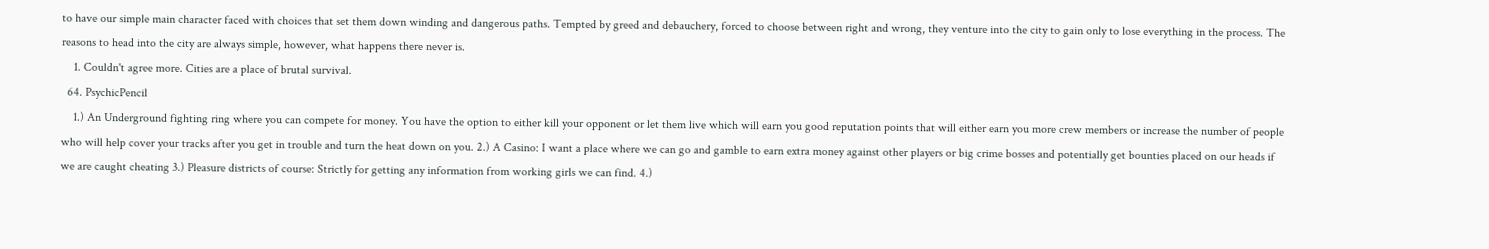to have our simple main character faced with choices that set them down winding and dangerous paths. Tempted by greed and debauchery, forced to choose between right and wrong, they venture into the city to gain only to lose everything in the process. The reasons to head into the city are always simple, however, what happens there never is.
    1. Couldn't agree more. Cities are a place of brutal survival.
  64. PsychicPencil
    1.) An Underground fighting ring where you can compete for money. You have the option to either kill your opponent or let them live which will earn you good reputation points that will either earn you more crew members or increase the number of people who will help cover your tracks after you get in trouble and turn the heat down on you. 2.) A Casino: I want a place where we can go and gamble to earn extra money against other players or big crime bosses and potentially get bounties placed on our heads if we are caught cheating 3.) Pleasure districts of course: Strictly for getting any information from working girls we can find. 4.)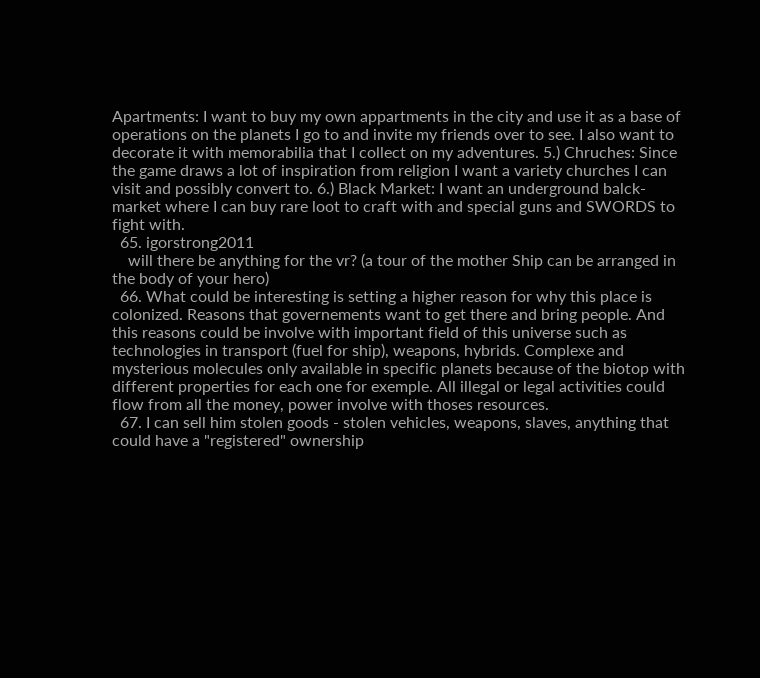Apartments: I want to buy my own appartments in the city and use it as a base of operations on the planets I go to and invite my friends over to see. I also want to decorate it with memorabilia that I collect on my adventures. 5.) Chruches: Since the game draws a lot of inspiration from religion I want a variety churches I can visit and possibly convert to. 6.) Black Market: I want an underground balck-market where I can buy rare loot to craft with and special guns and SWORDS to fight with.
  65. igorstrong2011
    will there be anything for the vr? (a tour of the mother Ship can be arranged in the body of your hero)
  66. What could be interesting is setting a higher reason for why this place is colonized. Reasons that governements want to get there and bring people. And this reasons could be involve with important field of this universe such as technologies in transport (fuel for ship), weapons, hybrids. Complexe and mysterious molecules only available in specific planets because of the biotop with different properties for each one for exemple. All illegal or legal activities could flow from all the money, power involve with thoses resources.
  67. I can sell him stolen goods - stolen vehicles, weapons, slaves, anything that could have a "registered" ownership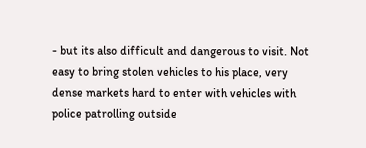- but its also difficult and dangerous to visit. Not easy to bring stolen vehicles to his place, very dense markets hard to enter with vehicles with police patrolling outside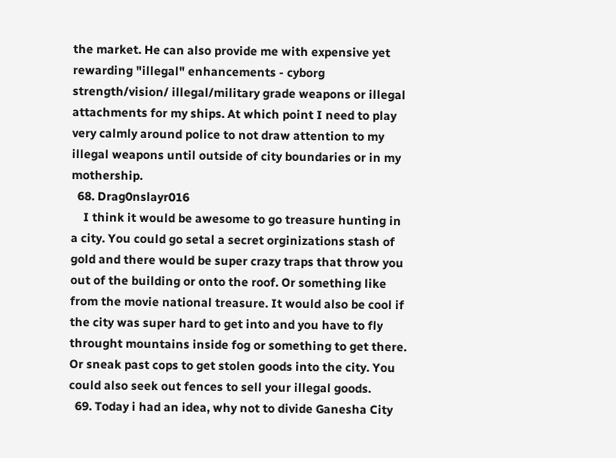the market. He can also provide me with expensive yet rewarding "illegal" enhancements - cyborg strength/vision/ illegal/military grade weapons or illegal attachments for my ships. At which point I need to play very calmly around police to not draw attention to my illegal weapons until outside of city boundaries or in my mothership.
  68. Drag0nslayr016
    I think it would be awesome to go treasure hunting in a city. You could go setal a secret orginizations stash of gold and there would be super crazy traps that throw you out of the building or onto the roof. Or something like from the movie national treasure. It would also be cool if the city was super hard to get into and you have to fly throught mountains inside fog or something to get there. Or sneak past cops to get stolen goods into the city. You could also seek out fences to sell your illegal goods.
  69. Today i had an idea, why not to divide Ganesha City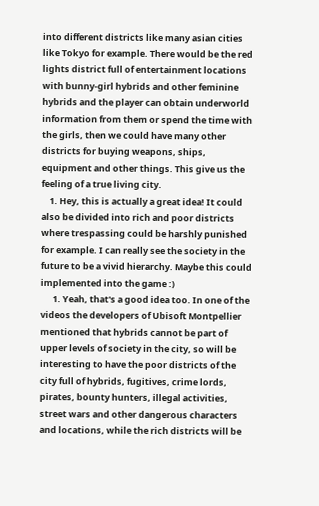into different districts like many asian cities like Tokyo for example. There would be the red lights district full of entertainment locations with bunny-girl hybrids and other feminine hybrids and the player can obtain underworld information from them or spend the time with the girls, then we could have many other districts for buying weapons, ships, equipment and other things. This give us the feeling of a true living city.
    1. Hey, this is actually a great idea! It could also be divided into rich and poor districts where trespassing could be harshly punished for example. I can really see the society in the future to be a vivid hierarchy. Maybe this could implemented into the game :)
      1. Yeah, that's a good idea too. In one of the videos the developers of Ubisoft Montpellier mentioned that hybrids cannot be part of upper levels of society in the city, so will be interesting to have the poor districts of the city full of hybrids, fugitives, crime lords, pirates, bounty hunters, illegal activities, street wars and other dangerous characters and locations, while the rich districts will be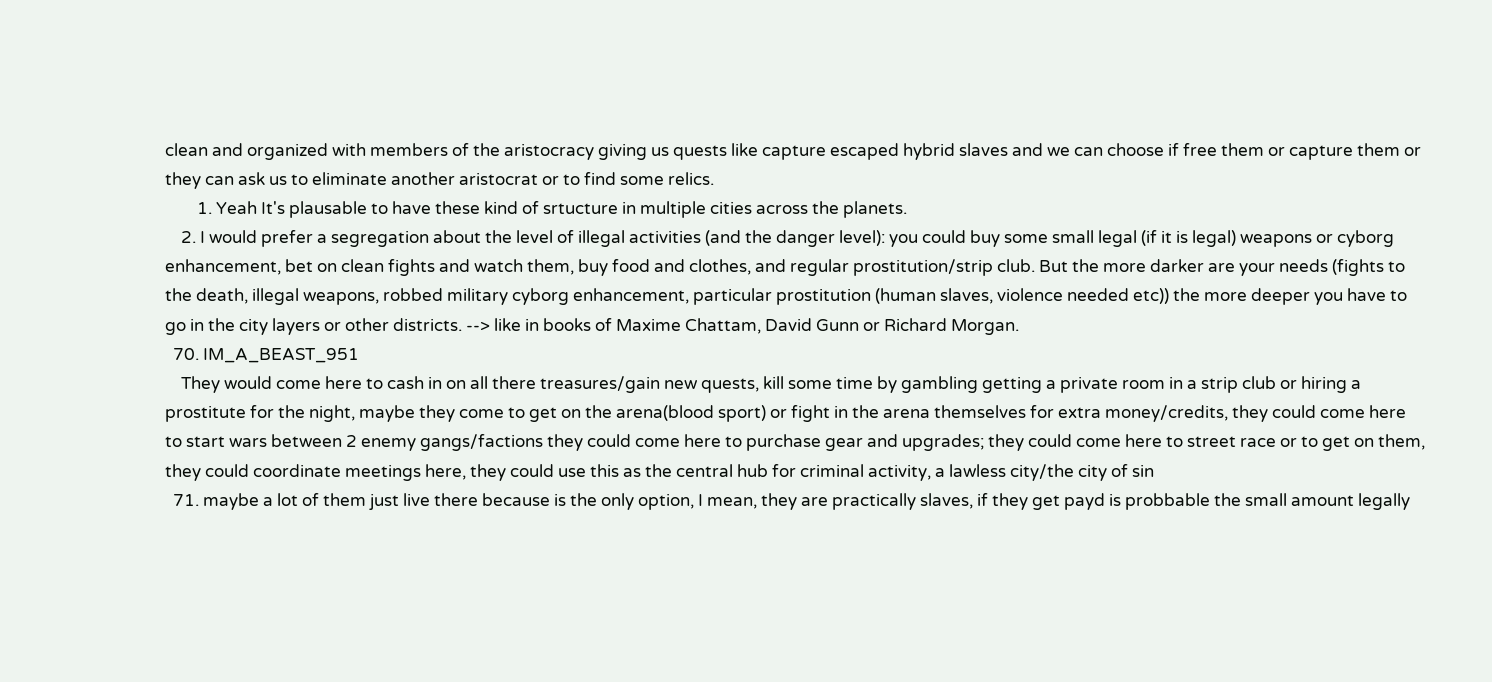clean and organized with members of the aristocracy giving us quests like capture escaped hybrid slaves and we can choose if free them or capture them or they can ask us to eliminate another aristocrat or to find some relics.
        1. Yeah It's plausable to have these kind of srtucture in multiple cities across the planets.
    2. I would prefer a segregation about the level of illegal activities (and the danger level): you could buy some small legal (if it is legal) weapons or cyborg enhancement, bet on clean fights and watch them, buy food and clothes, and regular prostitution/strip club. But the more darker are your needs (fights to the death, illegal weapons, robbed military cyborg enhancement, particular prostitution (human slaves, violence needed etc)) the more deeper you have to go in the city layers or other districts. --> like in books of Maxime Chattam, David Gunn or Richard Morgan.
  70. IM_A_BEAST_951
    They would come here to cash in on all there treasures/gain new quests, kill some time by gambling getting a private room in a strip club or hiring a prostitute for the night, maybe they come to get on the arena(blood sport) or fight in the arena themselves for extra money/credits, they could come here to start wars between 2 enemy gangs/factions they could come here to purchase gear and upgrades; they could come here to street race or to get on them, they could coordinate meetings here, they could use this as the central hub for criminal activity, a lawless city/the city of sin
  71. maybe a lot of them just live there because is the only option, I mean, they are practically slaves, if they get payd is probbable the small amount legally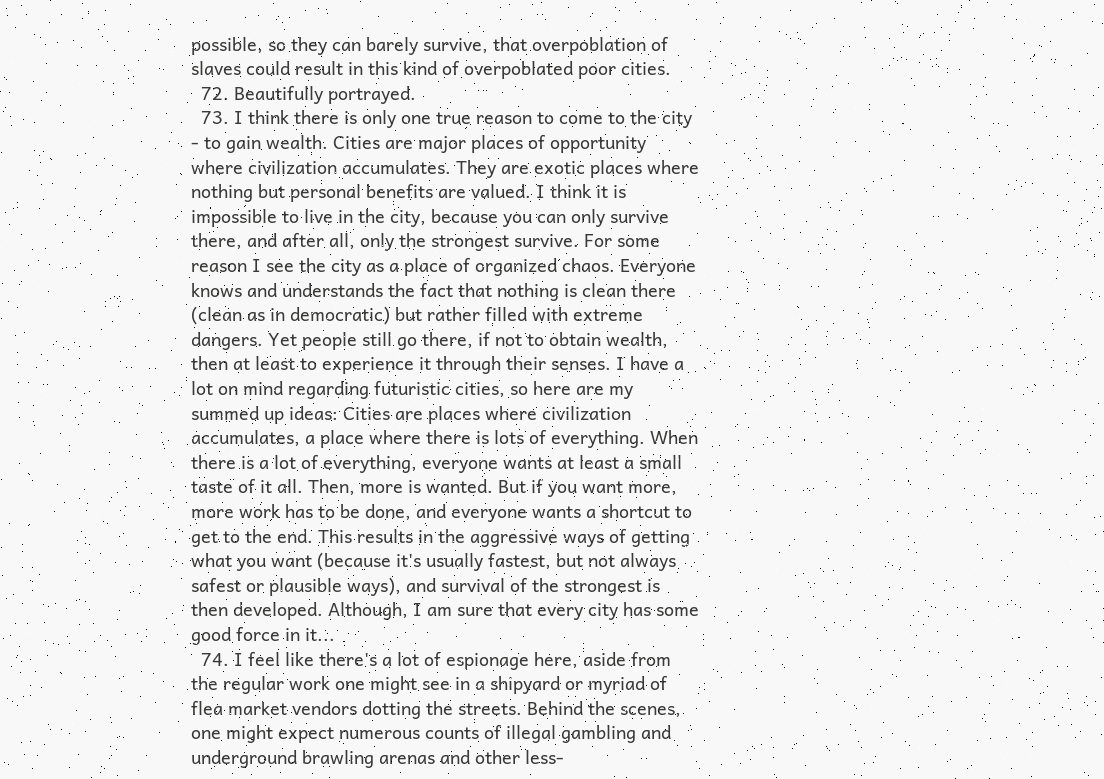possible, so they can barely survive, that overpoblation of slaves could result in this kind of overpoblated poor cities.
  72. Beautifully portrayed.
  73. I think there is only one true reason to come to the city - to gain wealth. Cities are major places of opportunity where civilization accumulates. They are exotic places where nothing but personal benefits are valued. I think it is impossible to live in the city, because you can only survive there, and after all, only the strongest survive. For some reason I see the city as a place of organized chaos. Everyone knows and understands the fact that nothing is clean there (clean as in democratic) but rather filled with extreme dangers. Yet people still go there, if not to obtain wealth, then at least to experience it through their senses. I have a lot on mind regarding futuristic cities, so here are my summed up ideas: Cities are places where civilization accumulates, a place where there is lots of everything. When there is a lot of everything, everyone wants at least a small taste of it all. Then, more is wanted. But if you want more, more work has to be done, and everyone wants a shortcut to get to the end. This results in the aggressive ways of getting what you want (because it's usually fastest, but not always safest or plausible ways), and survival of the strongest is then developed. Although, I am sure that every city has some good force in it...
  74. I feel like there's a lot of espionage here, aside from the regular work one might see in a shipyard or myriad of flea market vendors dotting the streets. Behind the scenes, one might expect numerous counts of illegal gambling and underground brawling arenas and other less-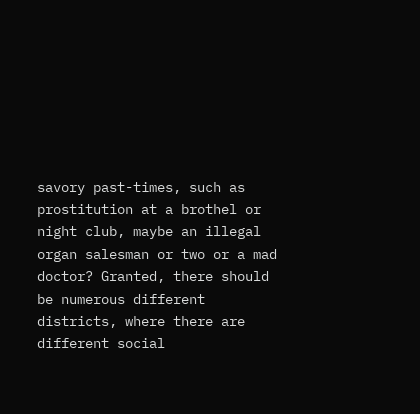savory past-times, such as prostitution at a brothel or night club, maybe an illegal organ salesman or two or a mad doctor? Granted, there should be numerous different districts, where there are different social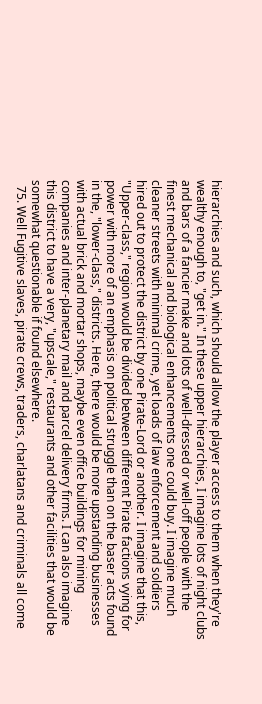hierarchies and such, which should allow the player access to them when they're wealthy enough to, "get in." In these upper hierarchies, I imagine lots of night clubs and bars of a fancier make and lots of well-dressed or well-off people with the finest mechanical and biological enhancements one could buy. I imagine much cleaner streets with minimal crime, yet loads of law enforcement and soldiers hired out to protect the district by one Pirate-Lord or another. I imagine that this, "Upper-class," region would be divided between different Pirate factions vying for power with more of an emphasis on political struggle than on the baser acts found in the, "lower-class," districts. Here, there would be more upstanding businesses with actual brick and mortar shops, maybe even office buildings for mining companies and inter-planetary mail and parcel delivery firms. I can also imagine this district to have a very, "upscale," restaurants and other facilities that would be somewhat questionable if found elsewhere.
  75. Well Fugitive slaves, pirate crews, traders, charlatans and criminals all come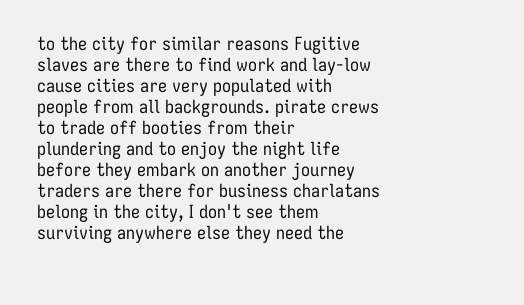to the city for similar reasons Fugitive slaves are there to find work and lay-low cause cities are very populated with people from all backgrounds. pirate crews to trade off booties from their plundering and to enjoy the night life before they embark on another journey traders are there for business charlatans belong in the city, I don't see them surviving anywhere else they need the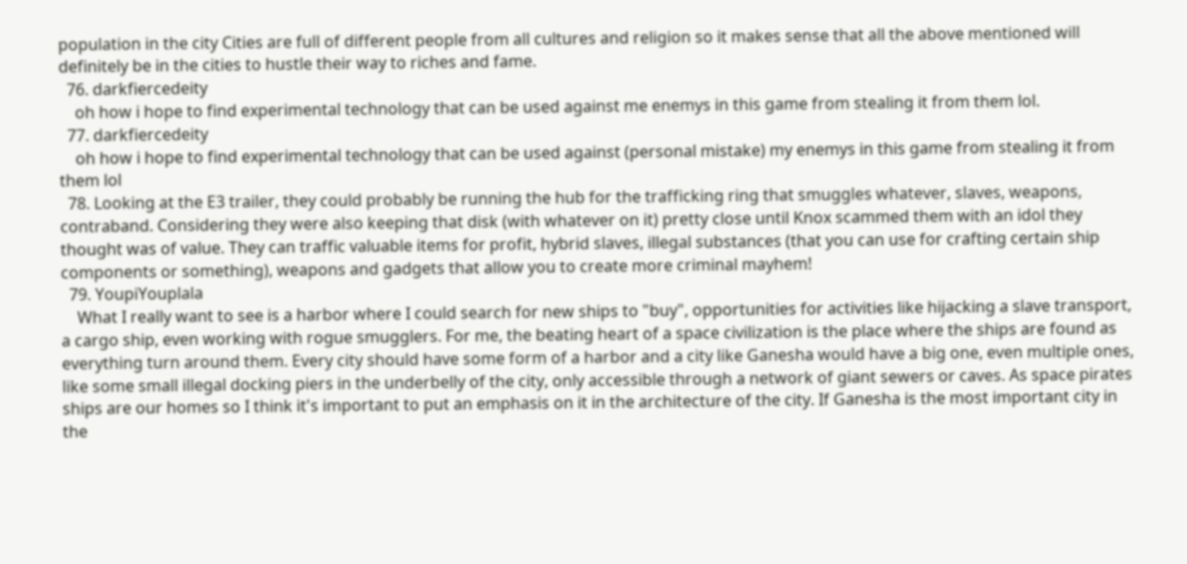population in the city Cities are full of different people from all cultures and religion so it makes sense that all the above mentioned will definitely be in the cities to hustle their way to riches and fame.
  76. darkfiercedeity
    oh how i hope to find experimental technology that can be used against me enemys in this game from stealing it from them lol.
  77. darkfiercedeity
    oh how i hope to find experimental technology that can be used against (personal mistake) my enemys in this game from stealing it from them lol
  78. Looking at the E3 trailer, they could probably be running the hub for the trafficking ring that smuggles whatever, slaves, weapons, contraband. Considering they were also keeping that disk (with whatever on it) pretty close until Knox scammed them with an idol they thought was of value. They can traffic valuable items for profit, hybrid slaves, illegal substances (that you can use for crafting certain ship components or something), weapons and gadgets that allow you to create more criminal mayhem!
  79. YoupiYouplala
    What I really want to see is a harbor where I could search for new ships to "buy", opportunities for activities like hijacking a slave transport, a cargo ship, even working with rogue smugglers. For me, the beating heart of a space civilization is the place where the ships are found as everything turn around them. Every city should have some form of a harbor and a city like Ganesha would have a big one, even multiple ones, like some small illegal docking piers in the underbelly of the city, only accessible through a network of giant sewers or caves. As space pirates ships are our homes so I think it's important to put an emphasis on it in the architecture of the city. If Ganesha is the most important city in the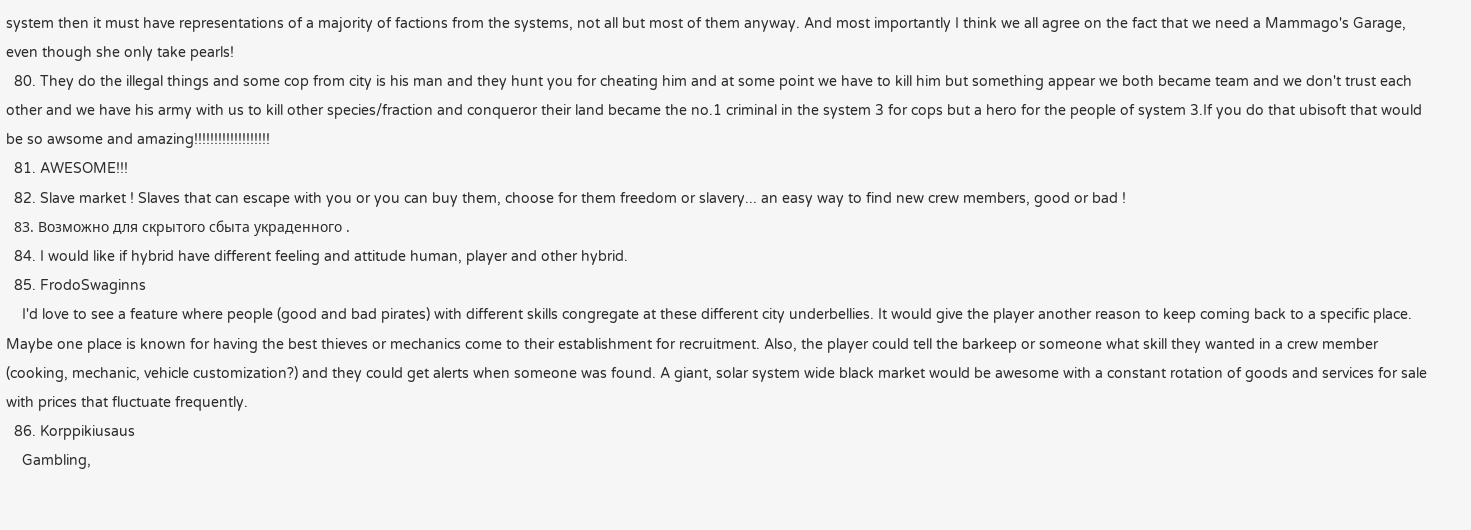system then it must have representations of a majority of factions from the systems, not all but most of them anyway. And most importantly I think we all agree on the fact that we need a Mammago's Garage, even though she only take pearls!
  80. They do the illegal things and some cop from city is his man and they hunt you for cheating him and at some point we have to kill him but something appear we both became team and we don't trust each other and we have his army with us to kill other species/fraction and conqueror their land became the no.1 criminal in the system 3 for cops but a hero for the people of system 3.If you do that ubisoft that would be so awsome and amazing!!!!!!!!!!!!!!!!!!!
  81. AWESOME!!!
  82. Slave market ! Slaves that can escape with you or you can buy them, choose for them freedom or slavery... an easy way to find new crew members, good or bad !
  83. Возможно для скрытого сбыта украденного .
  84. I would like if hybrid have different feeling and attitude human, player and other hybrid.
  85. FrodoSwaginns
    I'd love to see a feature where people (good and bad pirates) with different skills congregate at these different city underbellies. It would give the player another reason to keep coming back to a specific place. Maybe one place is known for having the best thieves or mechanics come to their establishment for recruitment. Also, the player could tell the barkeep or someone what skill they wanted in a crew member (cooking, mechanic, vehicle customization?) and they could get alerts when someone was found. A giant, solar system wide black market would be awesome with a constant rotation of goods and services for sale with prices that fluctuate frequently.
  86. Korppikiusaus
    Gambling,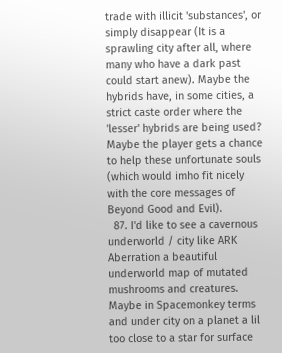trade with illicit 'substances', or simply disappear (It is a sprawling city after all, where many who have a dark past could start anew). Maybe the hybrids have, in some cities, a strict caste order where the 'lesser' hybrids are being used? Maybe the player gets a chance to help these unfortunate souls (which would imho fit nicely with the core messages of Beyond Good and Evil).
  87. I'd like to see a cavernous underworld / city like ARK Aberration a beautiful underworld map of mutated mushrooms and creatures. Maybe in Spacemonkey terms and under city on a planet a lil too close to a star for surface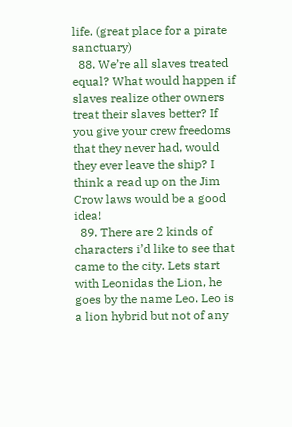life. (great place for a pirate sanctuary)
  88. We’re all slaves treated equal? What would happen if slaves realize other owners treat their slaves better? If you give your crew freedoms that they never had, would they ever leave the ship? I think a read up on the Jim Crow laws would be a good idea!
  89. There are 2 kinds of characters i’d like to see that came to the city. Lets start with Leonidas the Lion, he goes by the name Leo. Leo is a lion hybrid but not of any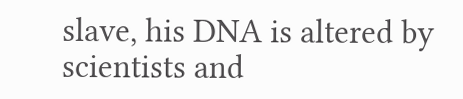slave, his DNA is altered by scientists and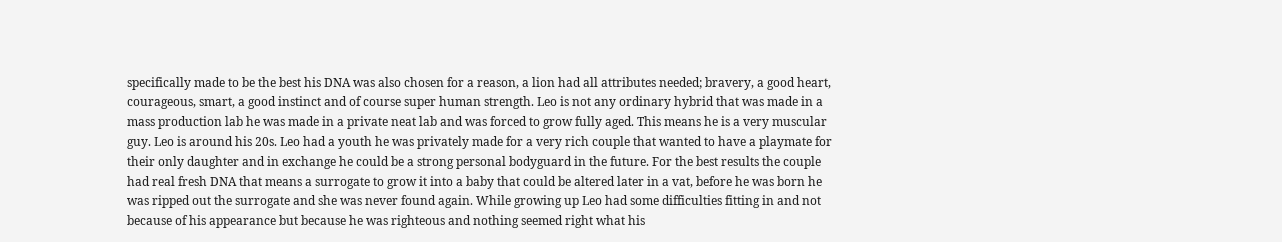specifically made to be the best his DNA was also chosen for a reason, a lion had all attributes needed; bravery, a good heart, courageous, smart, a good instinct and of course super human strength. Leo is not any ordinary hybrid that was made in a mass production lab he was made in a private neat lab and was forced to grow fully aged. This means he is a very muscular guy. Leo is around his 20s. Leo had a youth he was privately made for a very rich couple that wanted to have a playmate for their only daughter and in exchange he could be a strong personal bodyguard in the future. For the best results the couple had real fresh DNA that means a surrogate to grow it into a baby that could be altered later in a vat, before he was born he was ripped out the surrogate and she was never found again. While growing up Leo had some difficulties fitting in and not because of his appearance but because he was righteous and nothing seemed right what his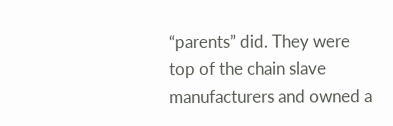“parents” did. They were top of the chain slave manufacturers and owned a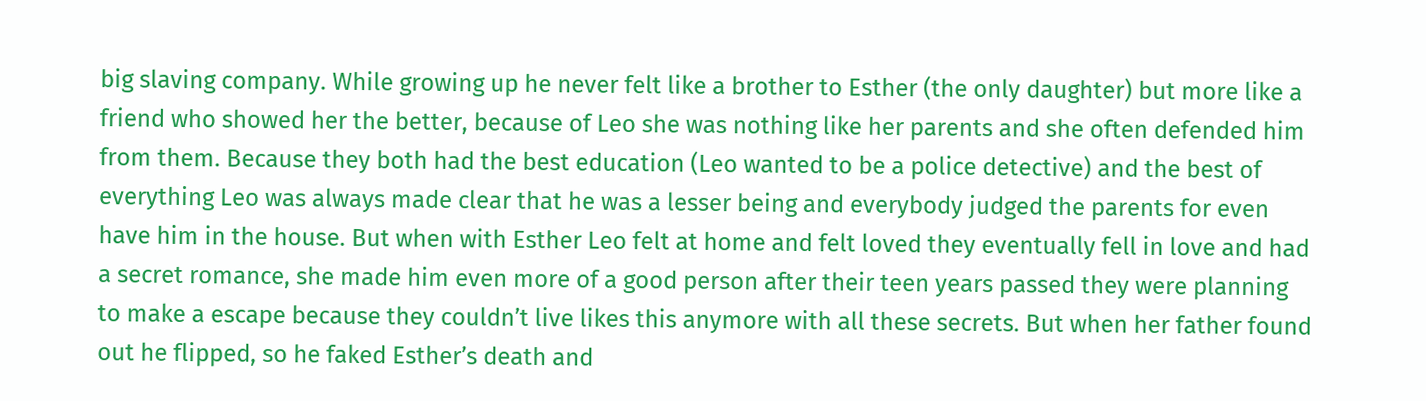big slaving company. While growing up he never felt like a brother to Esther (the only daughter) but more like a friend who showed her the better, because of Leo she was nothing like her parents and she often defended him from them. Because they both had the best education (Leo wanted to be a police detective) and the best of everything Leo was always made clear that he was a lesser being and everybody judged the parents for even have him in the house. But when with Esther Leo felt at home and felt loved they eventually fell in love and had a secret romance, she made him even more of a good person after their teen years passed they were planning to make a escape because they couldn’t live likes this anymore with all these secrets. But when her father found out he flipped, so he faked Esther’s death and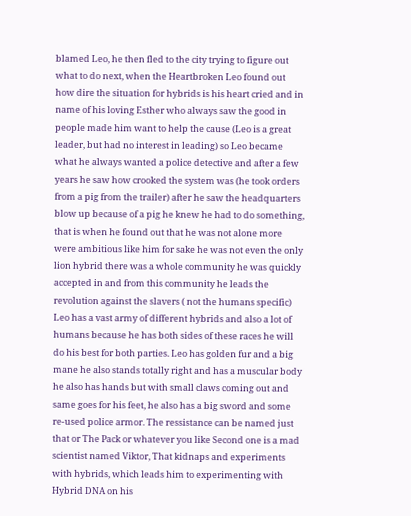blamed Leo, he then fled to the city trying to figure out what to do next, when the Heartbroken Leo found out how dire the situation for hybrids is his heart cried and in name of his loving Esther who always saw the good in people made him want to help the cause (Leo is a great leader, but had no interest in leading) so Leo became what he always wanted a police detective and after a few years he saw how crooked the system was (he took orders from a pig from the trailer) after he saw the headquarters blow up because of a pig he knew he had to do something, that is when he found out that he was not alone more were ambitious like him for sake he was not even the only lion hybrid there was a whole community he was quickly accepted in and from this community he leads the revolution against the slavers ( not the humans specific) Leo has a vast army of different hybrids and also a lot of humans because he has both sides of these races he will do his best for both parties. Leo has golden fur and a big mane he also stands totally right and has a muscular body he also has hands but with small claws coming out and same goes for his feet, he also has a big sword and some re-used police armor. The ressistance can be named just that or The Pack or whatever you like Second one is a mad scientist named Viktor, That kidnaps and experiments with hybrids, which leads him to experimenting with Hybrid DNA on his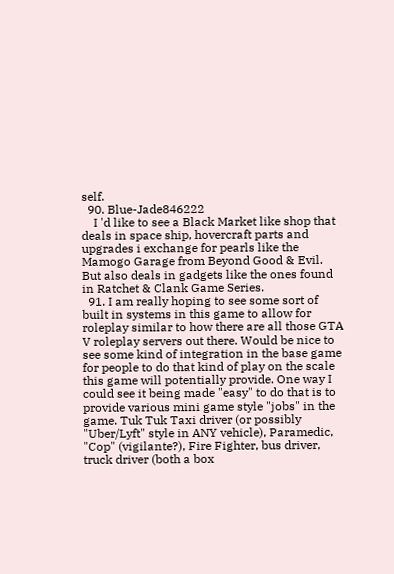self.
  90. Blue-Jade846222
    I 'd like to see a Black Market like shop that deals in space ship, hovercraft parts and upgrades i exchange for pearls like the Mamogo Garage from Beyond Good & Evil. But also deals in gadgets like the ones found in Ratchet & Clank Game Series.
  91. I am really hoping to see some sort of built in systems in this game to allow for roleplay similar to how there are all those GTA V roleplay servers out there. Would be nice to see some kind of integration in the base game for people to do that kind of play on the scale this game will potentially provide. One way I could see it being made "easy" to do that is to provide various mini game style "jobs" in the game. Tuk Tuk Taxi driver (or possibly "Uber/Lyft" style in ANY vehicle), Paramedic, "Cop" (vigilante?), Fire Fighter, bus driver, truck driver (both a box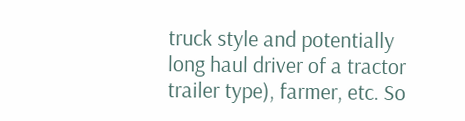truck style and potentially long haul driver of a tractor trailer type), farmer, etc. So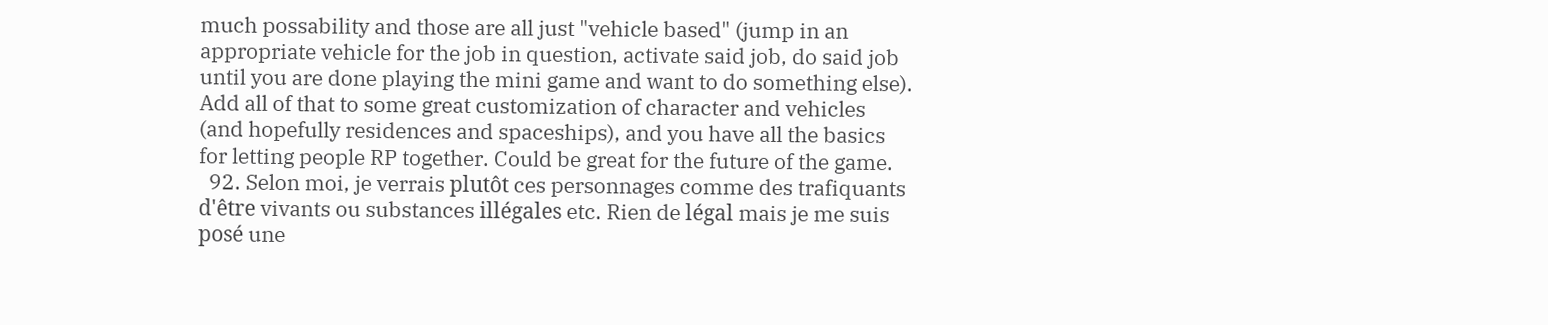much possability and those are all just "vehicle based" (jump in an appropriate vehicle for the job in question, activate said job, do said job until you are done playing the mini game and want to do something else). Add all of that to some great customization of character and vehicles (and hopefully residences and spaceships), and you have all the basics for letting people RP together. Could be great for the future of the game.
  92. Selon moi, je verrais plutôt ces personnages comme des trafiquants d'être vivants ou substances illégales etc. Rien de légal mais je me suis posé une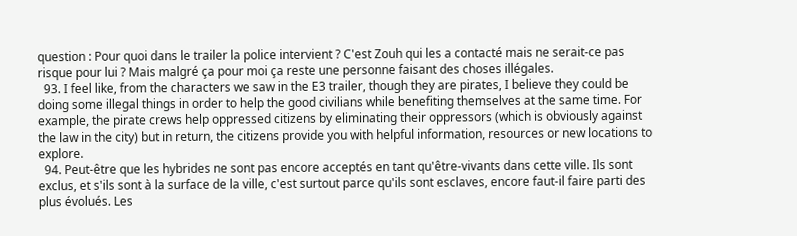question : Pour quoi dans le trailer la police intervient ? C'est Zouh qui les a contacté mais ne serait-ce pas risque pour lui ? Mais malgré ça pour moi ça reste une personne faisant des choses illégales.
  93. I feel like, from the characters we saw in the E3 trailer, though they are pirates, I believe they could be doing some illegal things in order to help the good civilians while benefiting themselves at the same time. For example, the pirate crews help oppressed citizens by eliminating their oppressors (which is obviously against the law in the city) but in return, the citizens provide you with helpful information, resources or new locations to explore.
  94. Peut-être que les hybrides ne sont pas encore acceptés en tant qu'être-vivants dans cette ville. Ils sont exclus, et s'ils sont à la surface de la ville, c'est surtout parce qu'ils sont esclaves, encore faut-il faire parti des plus évolués. Les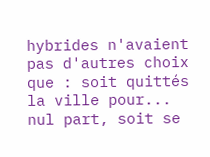hybrides n'avaient pas d'autres choix que : soit quittés la ville pour... nul part, soit se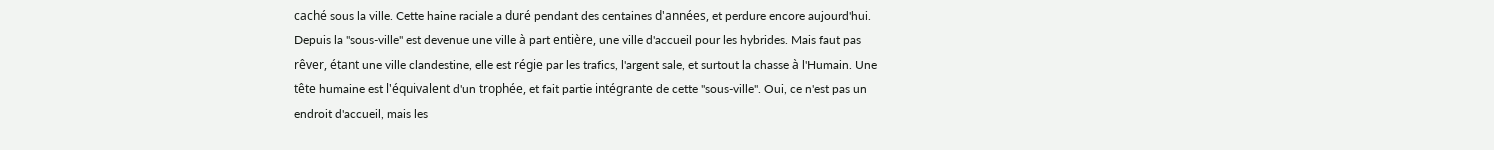caché sous la ville. Cette haine raciale a duré pendant des centaines d'années, et perdure encore aujourd'hui. Depuis la "sous-ville" est devenue une ville à part entière, une ville d'accueil pour les hybrides. Mais faut pas rêver, étant une ville clandestine, elle est régie par les trafics, l'argent sale, et surtout la chasse à l'Humain. Une tête humaine est l'équivalent d'un trophée, et fait partie intégrante de cette "sous-ville". Oui, ce n'est pas un endroit d'accueil, mais les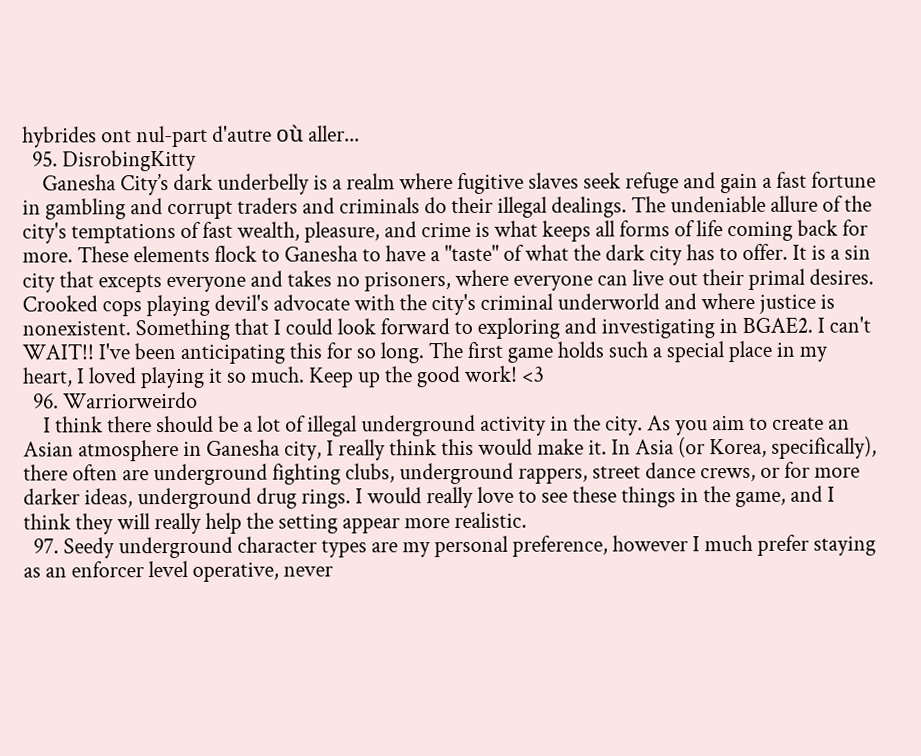hybrides ont nul-part d'autre où aller...
  95. DisrobingKitty
    Ganesha City’s dark underbelly is a realm where fugitive slaves seek refuge and gain a fast fortune in gambling and corrupt traders and criminals do their illegal dealings. The undeniable allure of the city's temptations of fast wealth, pleasure, and crime is what keeps all forms of life coming back for more. These elements flock to Ganesha to have a "taste" of what the dark city has to offer. It is a sin city that excepts everyone and takes no prisoners, where everyone can live out their primal desires. Crooked cops playing devil's advocate with the city's criminal underworld and where justice is nonexistent. Something that I could look forward to exploring and investigating in BGAE2. I can't WAIT!! I've been anticipating this for so long. The first game holds such a special place in my heart, I loved playing it so much. Keep up the good work! <3
  96. Warriorweirdo
    I think there should be a lot of illegal underground activity in the city. As you aim to create an Asian atmosphere in Ganesha city, I really think this would make it. In Asia (or Korea, specifically), there often are underground fighting clubs, underground rappers, street dance crews, or for more darker ideas, underground drug rings. I would really love to see these things in the game, and I think they will really help the setting appear more realistic.
  97. Seedy underground character types are my personal preference, however I much prefer staying as an enforcer level operative, never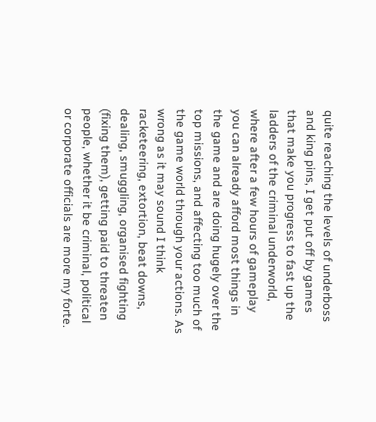quite reaching the levels of underboss and king pins, I get put off by games that make you progress to fast up the ladders of the criminal underworld, where after a few hours of gameplay you can already afford most things in the game and are doing hugely over the top missions, and affecting too much of the game world through your actions. As wrong as it may sound I think racketeering, extortion, beat downs, dealing, smuggling, organised fighting (fixing them), getting paid to threaten people, whether it be criminal, political or corporate officials are more my forte.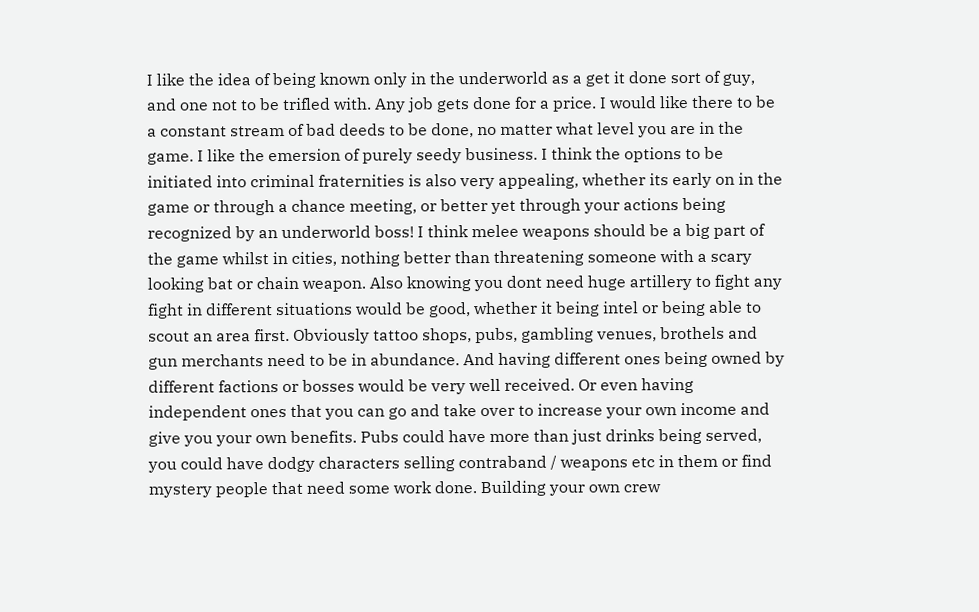I like the idea of being known only in the underworld as a get it done sort of guy, and one not to be trifled with. Any job gets done for a price. I would like there to be a constant stream of bad deeds to be done, no matter what level you are in the game. I like the emersion of purely seedy business. I think the options to be initiated into criminal fraternities is also very appealing, whether its early on in the game or through a chance meeting, or better yet through your actions being recognized by an underworld boss! I think melee weapons should be a big part of the game whilst in cities, nothing better than threatening someone with a scary looking bat or chain weapon. Also knowing you dont need huge artillery to fight any fight in different situations would be good, whether it being intel or being able to scout an area first. Obviously tattoo shops, pubs, gambling venues, brothels and gun merchants need to be in abundance. And having different ones being owned by different factions or bosses would be very well received. Or even having independent ones that you can go and take over to increase your own income and give you your own benefits. Pubs could have more than just drinks being served, you could have dodgy characters selling contraband / weapons etc in them or find mystery people that need some work done. Building your own crew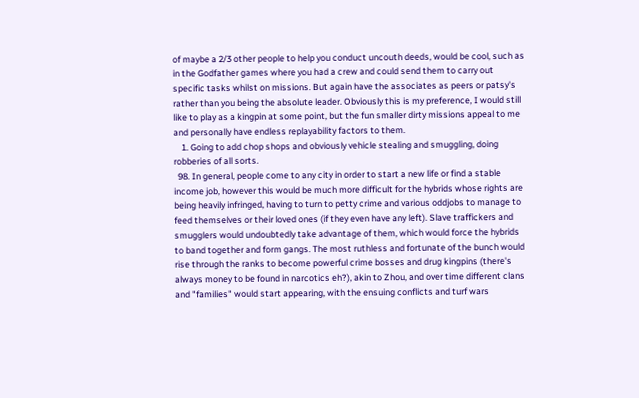of maybe a 2/3 other people to help you conduct uncouth deeds, would be cool, such as in the Godfather games where you had a crew and could send them to carry out specific tasks whilst on missions. But again have the associates as peers or patsy's rather than you being the absolute leader. Obviously this is my preference, I would still like to play as a kingpin at some point, but the fun smaller dirty missions appeal to me and personally have endless replayability factors to them.
    1. Going to add chop shops and obviously vehicle stealing and smuggling, doing robberies of all sorts.
  98. In general, people come to any city in order to start a new life or find a stable income job, however this would be much more difficult for the hybrids whose rights are being heavily infringed, having to turn to petty crime and various oddjobs to manage to feed themselves or their loved ones (if they even have any left). Slave traffickers and smugglers would undoubtedly take advantage of them, which would force the hybrids to band together and form gangs. The most ruthless and fortunate of the bunch would rise through the ranks to become powerful crime bosses and drug kingpins (there's always money to be found in narcotics eh?), akin to Zhou, and over time different clans and "families" would start appearing, with the ensuing conflicts and turf wars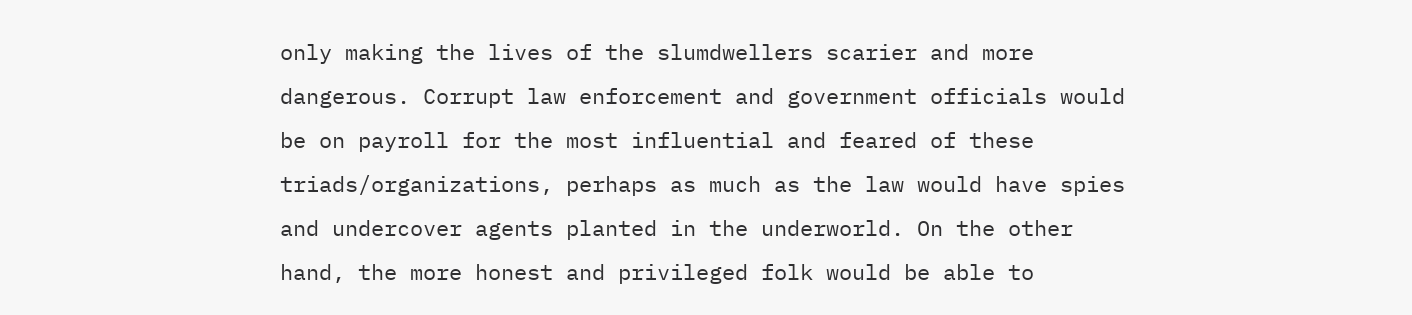only making the lives of the slumdwellers scarier and more dangerous. Corrupt law enforcement and government officials would be on payroll for the most influential and feared of these triads/organizations, perhaps as much as the law would have spies and undercover agents planted in the underworld. On the other hand, the more honest and privileged folk would be able to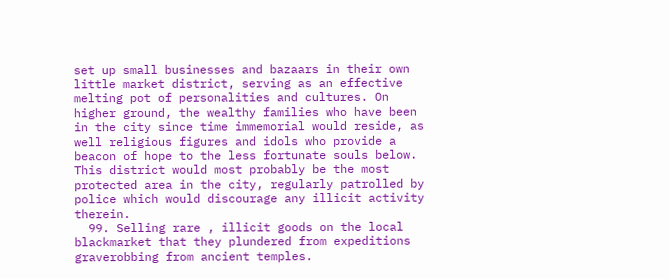set up small businesses and bazaars in their own little market district, serving as an effective melting pot of personalities and cultures. On higher ground, the wealthy families who have been in the city since time immemorial would reside, as well religious figures and idols who provide a beacon of hope to the less fortunate souls below. This district would most probably be the most protected area in the city, regularly patrolled by police which would discourage any illicit activity therein.
  99. Selling rare , illicit goods on the local blackmarket that they plundered from expeditions graverobbing from ancient temples.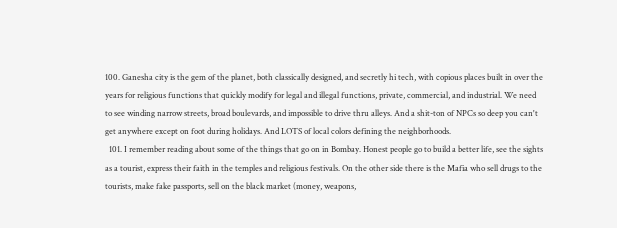100. Ganesha city is the gem of the planet, both classically designed, and secretly hi tech, with copious places built in over the years for religious functions that quickly modify for legal and illegal functions, private, commercial, and industrial. We need to see winding narrow streets, broad boulevards, and impossible to drive thru alleys. And a shit-ton of NPCs so deep you can't get anywhere except on foot during holidays. And LOTS of local colors defining the neighborhoods.
  101. I remember reading about some of the things that go on in Bombay. Honest people go to build a better life, see the sights as a tourist, express their faith in the temples and religious festivals. On the other side there is the Mafia who sell drugs to the tourists, make fake passports, sell on the black market (money, weapons,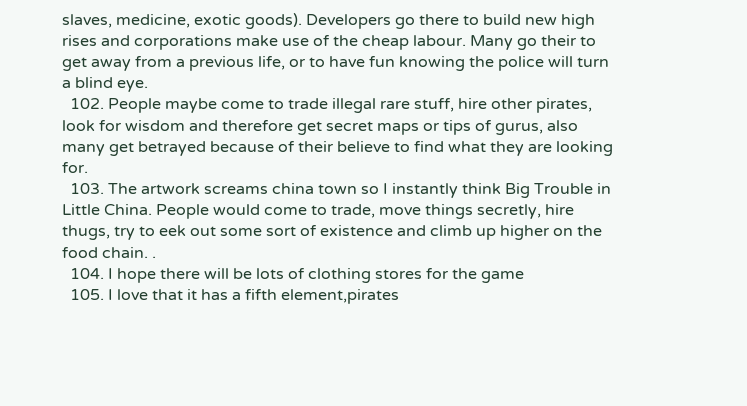slaves, medicine, exotic goods). Developers go there to build new high rises and corporations make use of the cheap labour. Many go their to get away from a previous life, or to have fun knowing the police will turn a blind eye.
  102. People maybe come to trade illegal rare stuff, hire other pirates, look for wisdom and therefore get secret maps or tips of gurus, also many get betrayed because of their believe to find what they are looking for.
  103. The artwork screams china town so I instantly think Big Trouble in Little China. People would come to trade, move things secretly, hire thugs, try to eek out some sort of existence and climb up higher on the food chain. .
  104. I hope there will be lots of clothing stores for the game
  105. I love that it has a fifth element,pirates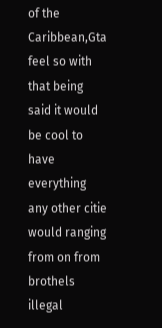of the Caribbean,Gta feel so with that being said it would be cool to have everything any other citie would ranging from on from brothels illegal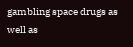gambling space drugs as well as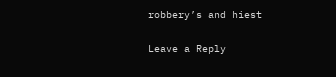robbery’s and hiest

Leave a Reply